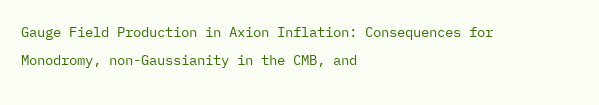Gauge Field Production in Axion Inflation: Consequences for Monodromy, non-Gaussianity in the CMB, and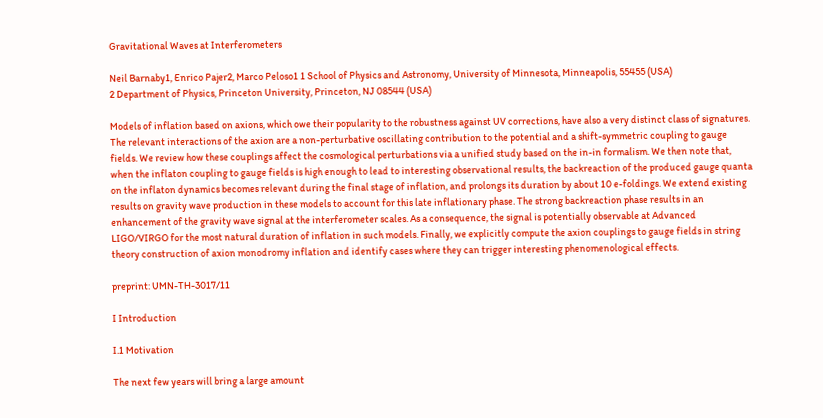Gravitational Waves at Interferometers

Neil Barnaby1, Enrico Pajer2, Marco Peloso1 1 School of Physics and Astronomy, University of Minnesota, Minneapolis, 55455 (USA)
2 Department of Physics, Princeton University, Princeton, NJ 08544 (USA)

Models of inflation based on axions, which owe their popularity to the robustness against UV corrections, have also a very distinct class of signatures. The relevant interactions of the axion are a non-perturbative oscillating contribution to the potential and a shift-symmetric coupling to gauge fields. We review how these couplings affect the cosmological perturbations via a unified study based on the in-in formalism. We then note that, when the inflaton coupling to gauge fields is high enough to lead to interesting observational results, the backreaction of the produced gauge quanta on the inflaton dynamics becomes relevant during the final stage of inflation, and prolongs its duration by about 10 e-foldings. We extend existing results on gravity wave production in these models to account for this late inflationary phase. The strong backreaction phase results in an enhancement of the gravity wave signal at the interferometer scales. As a consequence, the signal is potentially observable at Advanced LIGO/VIRGO for the most natural duration of inflation in such models. Finally, we explicitly compute the axion couplings to gauge fields in string theory construction of axion monodromy inflation and identify cases where they can trigger interesting phenomenological effects.

preprint: UMN-TH-3017/11

I Introduction

I.1 Motivation

The next few years will bring a large amount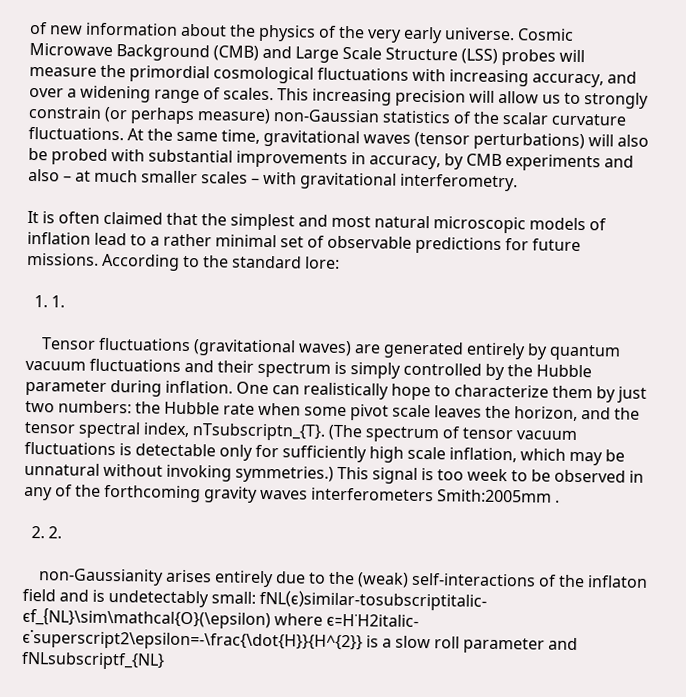of new information about the physics of the very early universe. Cosmic Microwave Background (CMB) and Large Scale Structure (LSS) probes will measure the primordial cosmological fluctuations with increasing accuracy, and over a widening range of scales. This increasing precision will allow us to strongly constrain (or perhaps measure) non-Gaussian statistics of the scalar curvature fluctuations. At the same time, gravitational waves (tensor perturbations) will also be probed with substantial improvements in accuracy, by CMB experiments and also – at much smaller scales – with gravitational interferometry.

It is often claimed that the simplest and most natural microscopic models of inflation lead to a rather minimal set of observable predictions for future missions. According to the standard lore:

  1. 1.

    Tensor fluctuations (gravitational waves) are generated entirely by quantum vacuum fluctuations and their spectrum is simply controlled by the Hubble parameter during inflation. One can realistically hope to characterize them by just two numbers: the Hubble rate when some pivot scale leaves the horizon, and the tensor spectral index, nTsubscriptn_{T}. (The spectrum of tensor vacuum fluctuations is detectable only for sufficiently high scale inflation, which may be unnatural without invoking symmetries.) This signal is too week to be observed in any of the forthcoming gravity waves interferometers Smith:2005mm .

  2. 2.

    non-Gaussianity arises entirely due to the (weak) self-interactions of the inflaton field and is undetectably small: fNL(ϵ)similar-tosubscriptitalic-ϵf_{NL}\sim\mathcal{O}(\epsilon) where ϵ=H˙H2italic-ϵ˙superscript2\epsilon=-\frac{\dot{H}}{H^{2}} is a slow roll parameter and fNLsubscriptf_{NL}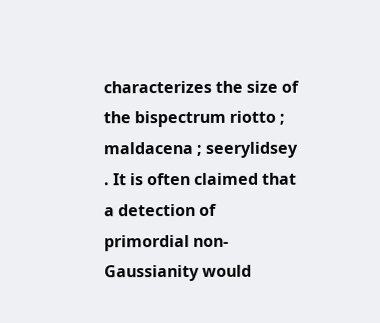characterizes the size of the bispectrum riotto ; maldacena ; seerylidsey . It is often claimed that a detection of primordial non-Gaussianity would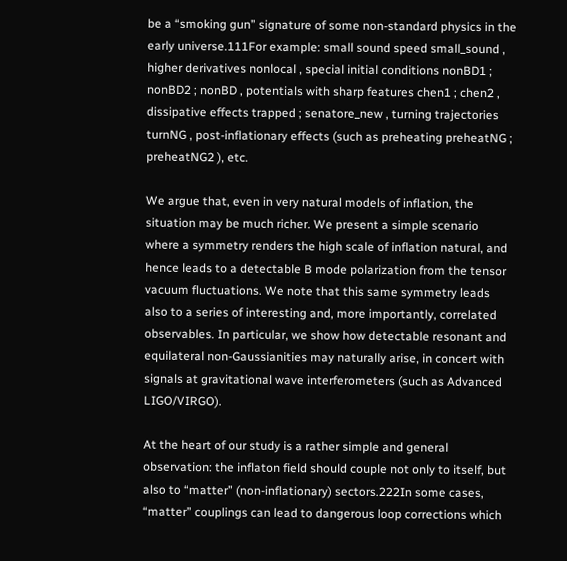be a “smoking gun” signature of some non-standard physics in the early universe.111For example: small sound speed small_sound , higher derivatives nonlocal , special initial conditions nonBD1 ; nonBD2 ; nonBD , potentials with sharp features chen1 ; chen2 , dissipative effects trapped ; senatore_new , turning trajectories turnNG , post-inflationary effects (such as preheating preheatNG ; preheatNG2 ), etc.

We argue that, even in very natural models of inflation, the situation may be much richer. We present a simple scenario where a symmetry renders the high scale of inflation natural, and hence leads to a detectable B mode polarization from the tensor vacuum fluctuations. We note that this same symmetry leads also to a series of interesting and, more importantly, correlated observables. In particular, we show how detectable resonant and equilateral non-Gaussianities may naturally arise, in concert with signals at gravitational wave interferometers (such as Advanced LIGO/VIRGO).

At the heart of our study is a rather simple and general observation: the inflaton field should couple not only to itself, but also to “matter” (non-inflationary) sectors.222In some cases, “matter” couplings can lead to dangerous loop corrections which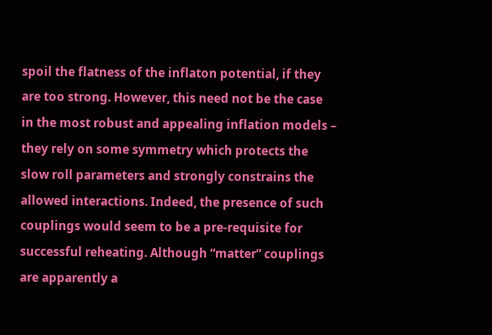spoil the flatness of the inflaton potential, if they are too strong. However, this need not be the case in the most robust and appealing inflation models – they rely on some symmetry which protects the slow roll parameters and strongly constrains the allowed interactions. Indeed, the presence of such couplings would seem to be a pre-requisite for successful reheating. Although “matter” couplings are apparently a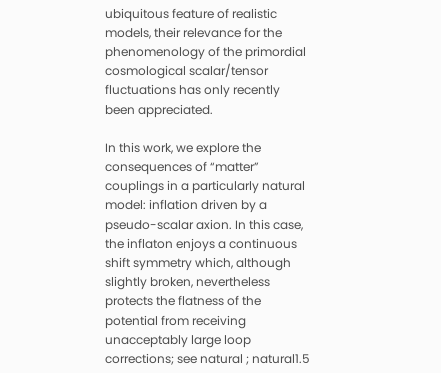ubiquitous feature of realistic models, their relevance for the phenomenology of the primordial cosmological scalar/tensor fluctuations has only recently been appreciated.

In this work, we explore the consequences of “matter” couplings in a particularly natural model: inflation driven by a pseudo-scalar axion. In this case, the inflaton enjoys a continuous shift symmetry which, although slightly broken, nevertheless protects the flatness of the potential from receiving unacceptably large loop corrections; see natural ; natural1.5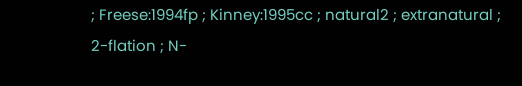; Freese:1994fp ; Kinney:1995cc ; natural2 ; extranatural ; 2-flation ; N-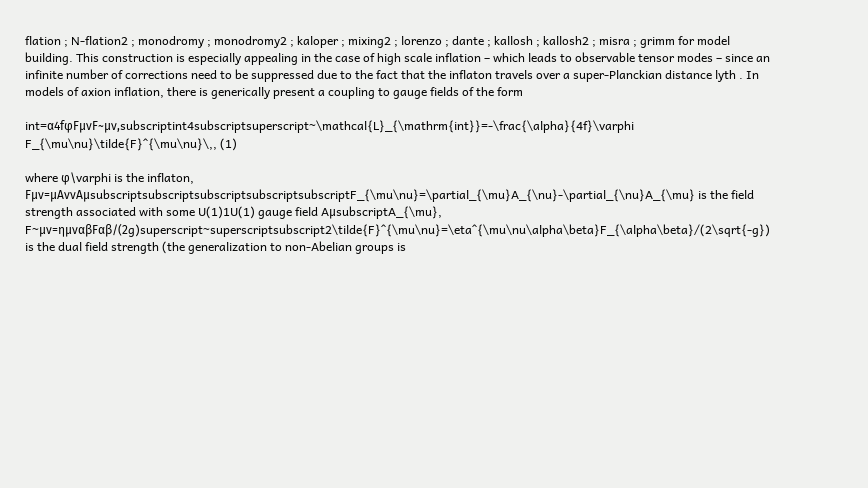flation ; N-flation2 ; monodromy ; monodromy2 ; kaloper ; mixing2 ; lorenzo ; dante ; kallosh ; kallosh2 ; misra ; grimm for model building. This construction is especially appealing in the case of high scale inflation – which leads to observable tensor modes – since an infinite number of corrections need to be suppressed due to the fact that the inflaton travels over a super-Planckian distance lyth . In models of axion inflation, there is generically present a coupling to gauge fields of the form

int=α4fφFμνF~μν,subscriptint4subscriptsuperscript~\mathcal{L}_{\mathrm{int}}=-\frac{\alpha}{4f}\varphi F_{\mu\nu}\tilde{F}^{\mu\nu}\,, (1)

where φ\varphi is the inflaton, Fμν=μAννAμsubscriptsubscriptsubscriptsubscriptsubscriptF_{\mu\nu}=\partial_{\mu}A_{\nu}-\partial_{\nu}A_{\mu} is the field strength associated with some U(1)1U(1) gauge field AμsubscriptA_{\mu}, F~μν=ημναβFαβ/(2g)superscript~superscriptsubscript2\tilde{F}^{\mu\nu}=\eta^{\mu\nu\alpha\beta}F_{\alpha\beta}/(2\sqrt{-g}) is the dual field strength (the generalization to non-Abelian groups is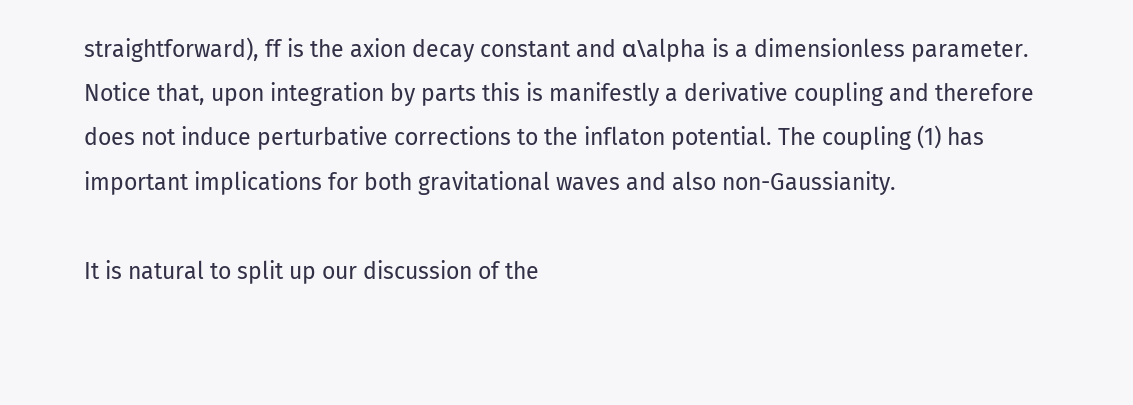straightforward), ff is the axion decay constant and α\alpha is a dimensionless parameter. Notice that, upon integration by parts this is manifestly a derivative coupling and therefore does not induce perturbative corrections to the inflaton potential. The coupling (1) has important implications for both gravitational waves and also non-Gaussianity.

It is natural to split up our discussion of the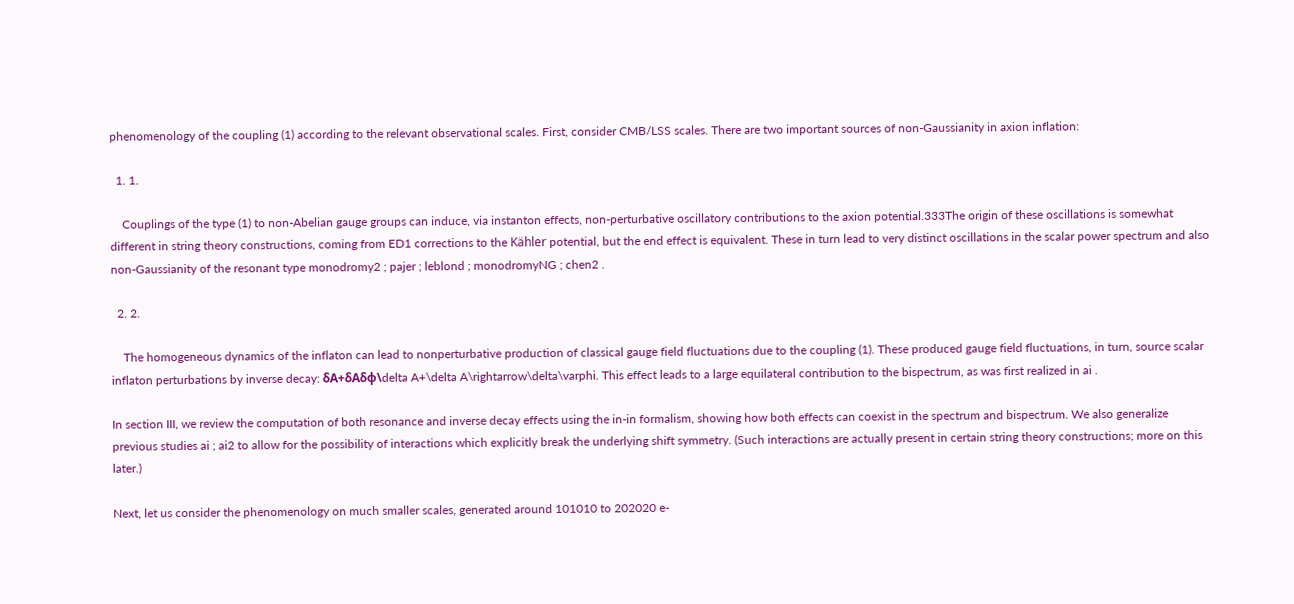phenomenology of the coupling (1) according to the relevant observational scales. First, consider CMB/LSS scales. There are two important sources of non-Gaussianity in axion inflation:

  1. 1.

    Couplings of the type (1) to non-Abelian gauge groups can induce, via instanton effects, non-perturbative oscillatory contributions to the axion potential.333The origin of these oscillations is somewhat different in string theory constructions, coming from ED1 corrections to the Kähler potential, but the end effect is equivalent. These in turn lead to very distinct oscillations in the scalar power spectrum and also non-Gaussianity of the resonant type monodromy2 ; pajer ; leblond ; monodromyNG ; chen2 .

  2. 2.

    The homogeneous dynamics of the inflaton can lead to nonperturbative production of classical gauge field fluctuations due to the coupling (1). These produced gauge field fluctuations, in turn, source scalar inflaton perturbations by inverse decay: δA+δAδφ\delta A+\delta A\rightarrow\delta\varphi. This effect leads to a large equilateral contribution to the bispectrum, as was first realized in ai .

In section III, we review the computation of both resonance and inverse decay effects using the in-in formalism, showing how both effects can coexist in the spectrum and bispectrum. We also generalize previous studies ai ; ai2 to allow for the possibility of interactions which explicitly break the underlying shift symmetry. (Such interactions are actually present in certain string theory constructions; more on this later.)

Next, let us consider the phenomenology on much smaller scales, generated around 101010 to 202020 e-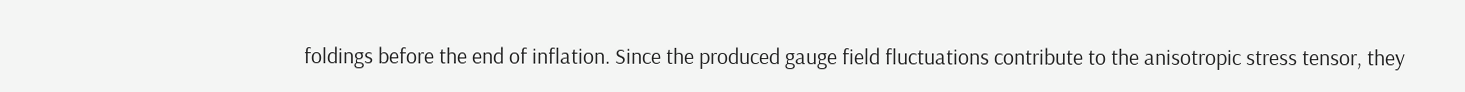foldings before the end of inflation. Since the produced gauge field fluctuations contribute to the anisotropic stress tensor, they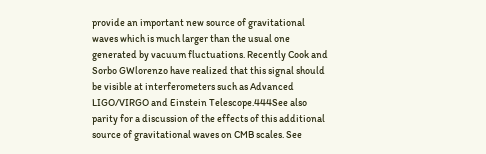provide an important new source of gravitational waves which is much larger than the usual one generated by vacuum fluctuations. Recently Cook and Sorbo GWlorenzo have realized that this signal should be visible at interferometers such as Advanced LIGO/VIRGO and Einstein Telescope.444See also parity for a discussion of the effects of this additional source of gravitational waves on CMB scales. See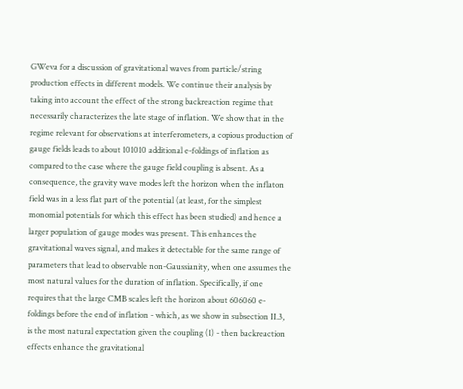GWeva for a discussion of gravitational waves from particle/string production effects in different models. We continue their analysis by taking into account the effect of the strong backreaction regime that necessarily characterizes the late stage of inflation. We show that in the regime relevant for observations at interferometers, a copious production of gauge fields leads to about 101010 additional e-foldings of inflation as compared to the case where the gauge field coupling is absent. As a consequence, the gravity wave modes left the horizon when the inflaton field was in a less flat part of the potential (at least, for the simplest monomial potentials for which this effect has been studied) and hence a larger population of gauge modes was present. This enhances the gravitational waves signal, and makes it detectable for the same range of parameters that lead to observable non-Gaussianity, when one assumes the most natural values for the duration of inflation. Specifically, if one requires that the large CMB scales left the horizon about 606060 e-foldings before the end of inflation - which, as we show in subsection II.3, is the most natural expectation given the coupling (1) - then backreaction effects enhance the gravitational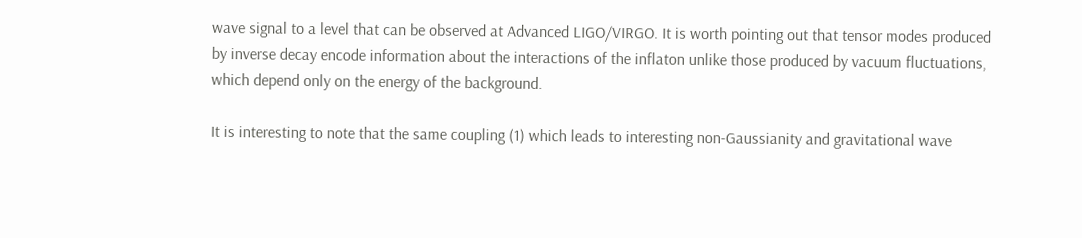wave signal to a level that can be observed at Advanced LIGO/VIRGO. It is worth pointing out that tensor modes produced by inverse decay encode information about the interactions of the inflaton unlike those produced by vacuum fluctuations, which depend only on the energy of the background.

It is interesting to note that the same coupling (1) which leads to interesting non-Gaussianity and gravitational wave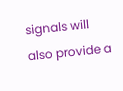signals will also provide a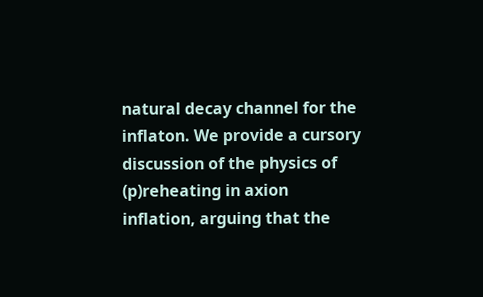natural decay channel for the inflaton. We provide a cursory discussion of the physics of (p)reheating in axion inflation, arguing that the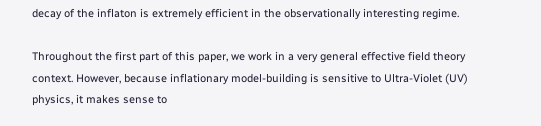decay of the inflaton is extremely efficient in the observationally interesting regime.

Throughout the first part of this paper, we work in a very general effective field theory context. However, because inflationary model-building is sensitive to Ultra-Violet (UV) physics, it makes sense to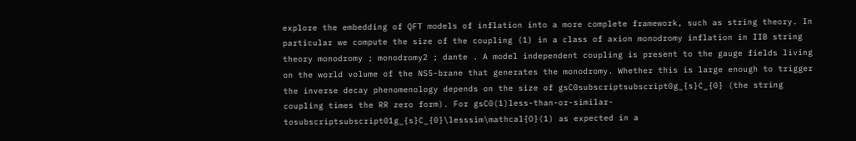explore the embedding of QFT models of inflation into a more complete framework, such as string theory. In particular we compute the size of the coupling (1) in a class of axion monodromy inflation in IIB string theory monodromy ; monodromy2 ; dante . A model independent coupling is present to the gauge fields living on the world volume of the NS5-brane that generates the monodromy. Whether this is large enough to trigger the inverse decay phenomenology depends on the size of gsC0subscriptsubscript0g_{s}C_{0} (the string coupling times the RR zero form). For gsC0(1)less-than-or-similar-tosubscriptsubscript01g_{s}C_{0}\lesssim\mathcal{O}(1) as expected in a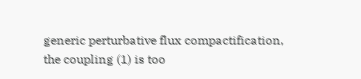generic perturbative flux compactification, the coupling (1) is too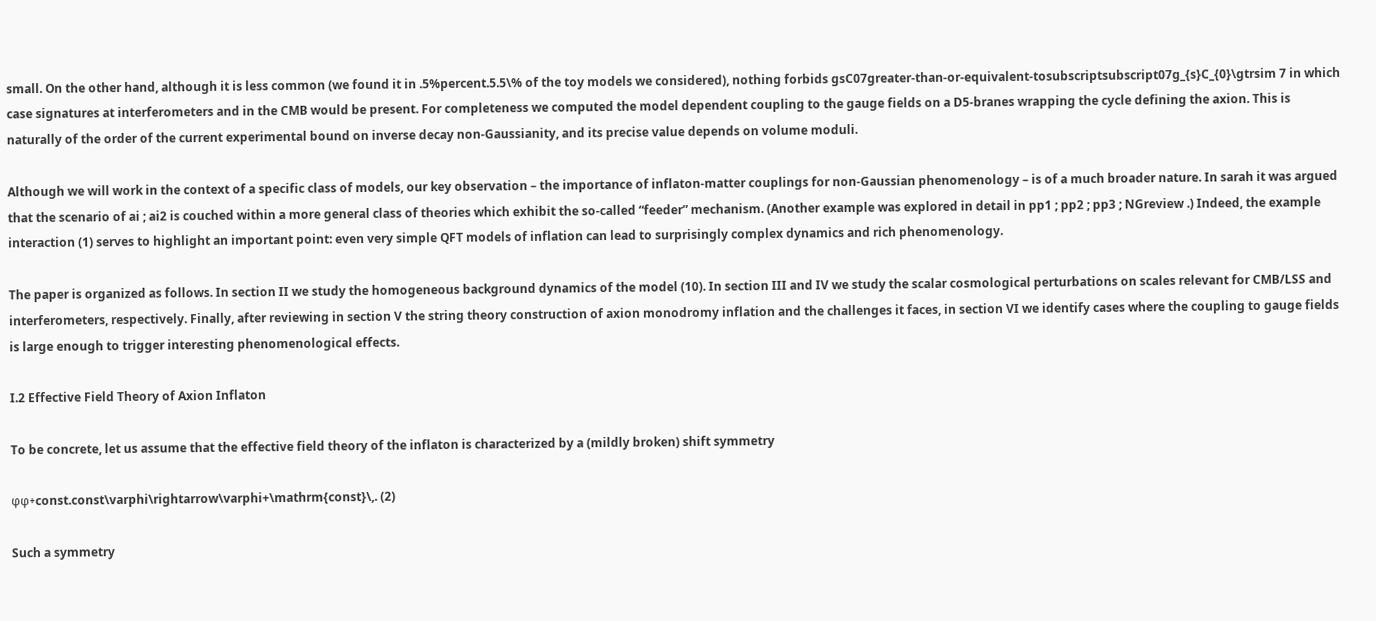small. On the other hand, although it is less common (we found it in .5%percent.5.5\% of the toy models we considered), nothing forbids gsC07greater-than-or-equivalent-tosubscriptsubscript07g_{s}C_{0}\gtrsim 7 in which case signatures at interferometers and in the CMB would be present. For completeness we computed the model dependent coupling to the gauge fields on a D5-branes wrapping the cycle defining the axion. This is naturally of the order of the current experimental bound on inverse decay non-Gaussianity, and its precise value depends on volume moduli.

Although we will work in the context of a specific class of models, our key observation – the importance of inflaton-matter couplings for non-Gaussian phenomenology – is of a much broader nature. In sarah it was argued that the scenario of ai ; ai2 is couched within a more general class of theories which exhibit the so-called “feeder” mechanism. (Another example was explored in detail in pp1 ; pp2 ; pp3 ; NGreview .) Indeed, the example interaction (1) serves to highlight an important point: even very simple QFT models of inflation can lead to surprisingly complex dynamics and rich phenomenology.

The paper is organized as follows. In section II we study the homogeneous background dynamics of the model (10). In section III and IV we study the scalar cosmological perturbations on scales relevant for CMB/LSS and interferometers, respectively. Finally, after reviewing in section V the string theory construction of axion monodromy inflation and the challenges it faces, in section VI we identify cases where the coupling to gauge fields is large enough to trigger interesting phenomenological effects.

I.2 Effective Field Theory of Axion Inflaton

To be concrete, let us assume that the effective field theory of the inflaton is characterized by a (mildly broken) shift symmetry

φφ+const.const\varphi\rightarrow\varphi+\mathrm{const}\,. (2)

Such a symmetry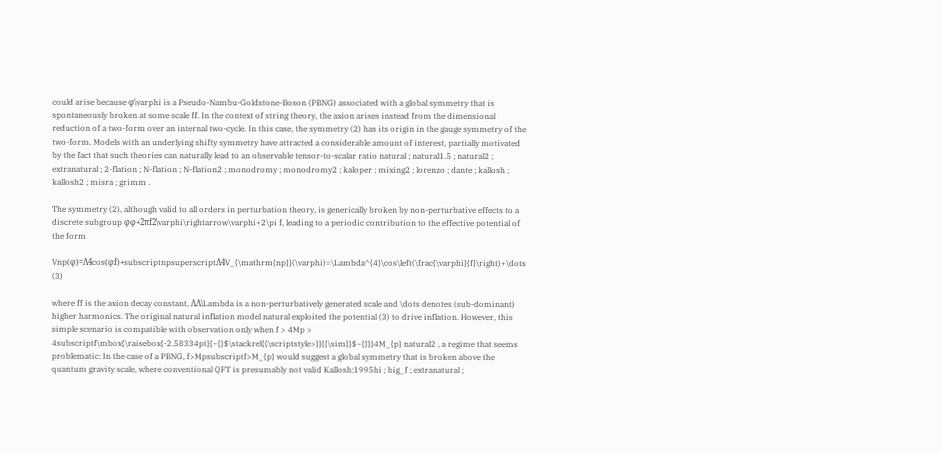could arise because φ\varphi is a Pseudo-Nambu-Goldstone-Boson (PBNG) associated with a global symmetry that is spontaneously broken at some scale ff. In the context of string theory, the axion arises instead from the dimensional reduction of a two-form over an internal two-cycle. In this case, the symmetry (2) has its origin in the gauge symmetry of the two-form. Models with an underlying shifty symmetry have attracted a considerable amount of interest, partially motivated by the fact that such theories can naturally lead to an observable tensor-to-scalar ratio natural ; natural1.5 ; natural2 ; extranatural ; 2-flation ; N-flation ; N-flation2 ; monodromy ; monodromy2 ; kaloper ; mixing2 ; lorenzo ; dante ; kallosh ; kallosh2 ; misra ; grimm .

The symmetry (2), although valid to all orders in perturbation theory, is generically broken by non-perturbative effects to a discrete subgroup φφ+2πf2\varphi\rightarrow\varphi+2\pi f, leading to a periodic contribution to the effective potential of the form

Vnp(φ)=Λ4cos(φf)+subscriptnpsuperscriptΛ4V_{\mathrm{np}}(\varphi)=\Lambda^{4}\cos\left(\frac{\varphi}{f}\right)+\dots (3)

where ff is the axion decay constant, ΛΛ\Lambda is a non-perturbatively generated scale and \dots denotes (sub-dominant) higher harmonics. The original natural inflation model natural exploited the potential (3) to drive inflation. However, this simple scenario is compatible with observation only when f > 4Mp > 4subscriptf\mbox{\raisebox{-2.58334pt}{~{}$\stackrel{{\scriptstyle>}}{{\sim}}$~{}}}4M_{p} natural2 , a regime that seems problematic: In the case of a PBNG, f>Mpsubscriptf>M_{p} would suggest a global symmetry that is broken above the quantum gravity scale, where conventional QFT is presumably not valid Kallosh:1995hi ; big_f ; extranatural ;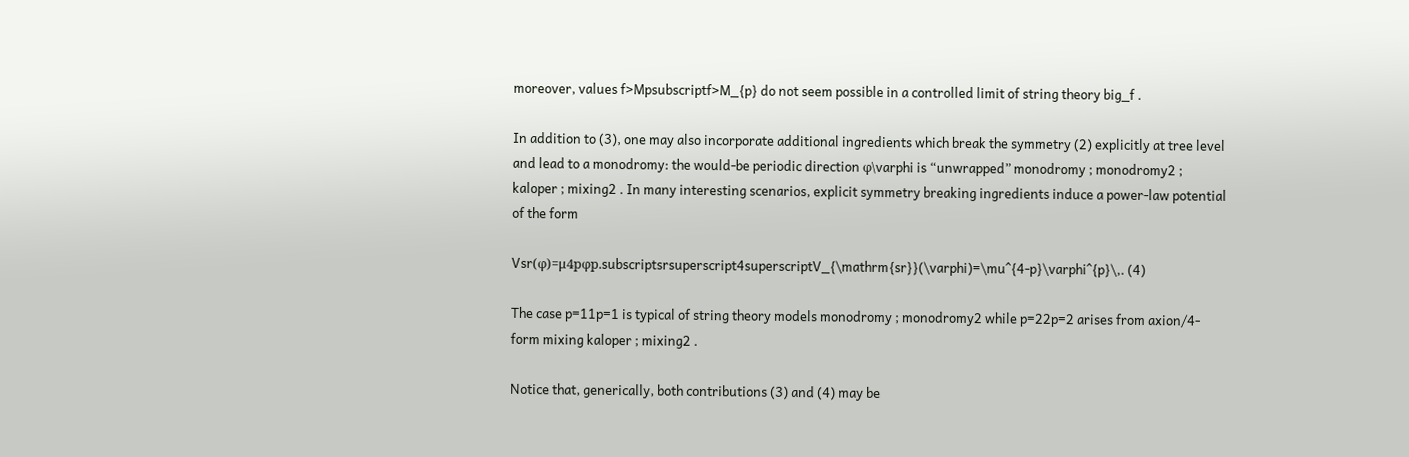moreover, values f>Mpsubscriptf>M_{p} do not seem possible in a controlled limit of string theory big_f .

In addition to (3), one may also incorporate additional ingredients which break the symmetry (2) explicitly at tree level and lead to a monodromy: the would-be periodic direction φ\varphi is “unwrapped” monodromy ; monodromy2 ; kaloper ; mixing2 . In many interesting scenarios, explicit symmetry breaking ingredients induce a power-law potential of the form

Vsr(φ)=μ4pφp.subscriptsrsuperscript4superscriptV_{\mathrm{sr}}(\varphi)=\mu^{4-p}\varphi^{p}\,. (4)

The case p=11p=1 is typical of string theory models monodromy ; monodromy2 while p=22p=2 arises from axion/4-form mixing kaloper ; mixing2 .

Notice that, generically, both contributions (3) and (4) may be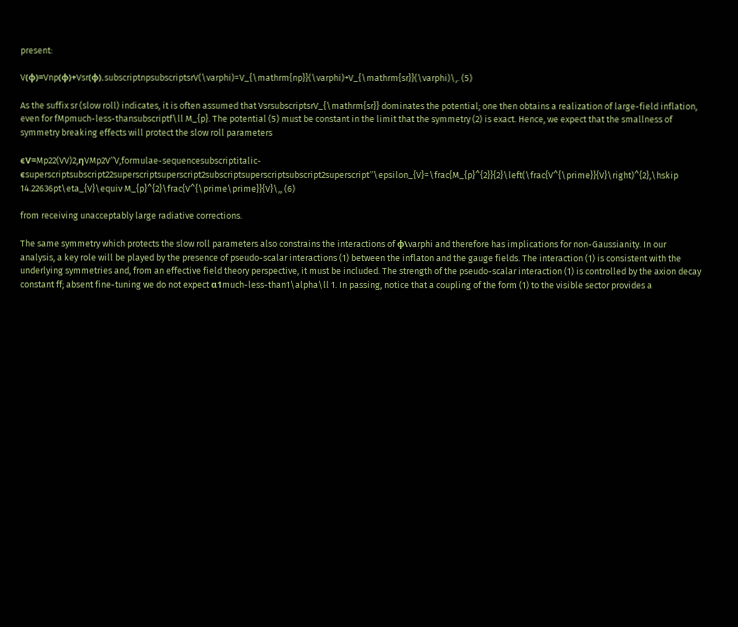present:

V(φ)=Vnp(φ)+Vsr(φ).subscriptnpsubscriptsrV(\varphi)=V_{\mathrm{np}}(\varphi)+V_{\mathrm{sr}}(\varphi)\,. (5)

As the suffix sr (slow roll) indicates, it is often assumed that VsrsubscriptsrV_{\mathrm{sr}} dominates the potential; one then obtains a realization of large-field inflation, even for fMpmuch-less-thansubscriptf\ll M_{p}. The potential (5) must be constant in the limit that the symmetry (2) is exact. Hence, we expect that the smallness of symmetry breaking effects will protect the slow roll parameters

ϵV=Mp22(VV)2,ηVMp2V′′V,formulae-sequencesubscriptitalic-ϵsuperscriptsubscript22superscriptsuperscript2subscriptsuperscriptsubscript2superscript′′\epsilon_{V}=\frac{M_{p}^{2}}{2}\left(\frac{V^{\prime}}{V}\right)^{2},\hskip 14.22636pt\eta_{V}\equiv M_{p}^{2}\frac{V^{\prime\prime}}{V}\,, (6)

from receiving unacceptably large radiative corrections.

The same symmetry which protects the slow roll parameters also constrains the interactions of φ\varphi and therefore has implications for non-Gaussianity. In our analysis, a key role will be played by the presence of pseudo-scalar interactions (1) between the inflaton and the gauge fields. The interaction (1) is consistent with the underlying symmetries and, from an effective field theory perspective, it must be included. The strength of the pseudo-scalar interaction (1) is controlled by the axion decay constant ff; absent fine-tuning we do not expect α1much-less-than1\alpha\ll 1. In passing, notice that a coupling of the form (1) to the visible sector provides a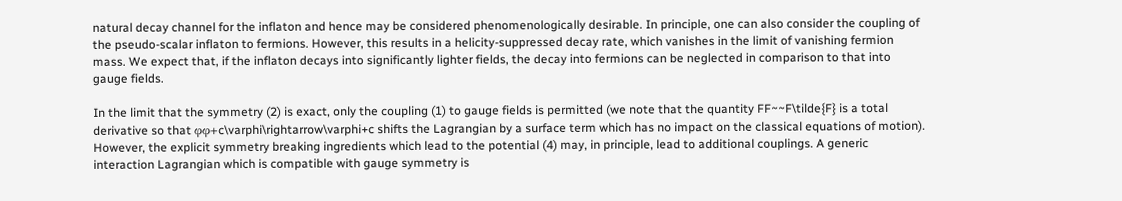natural decay channel for the inflaton and hence may be considered phenomenologically desirable. In principle, one can also consider the coupling of the pseudo-scalar inflaton to fermions. However, this results in a helicity-suppressed decay rate, which vanishes in the limit of vanishing fermion mass. We expect that, if the inflaton decays into significantly lighter fields, the decay into fermions can be neglected in comparison to that into gauge fields.

In the limit that the symmetry (2) is exact, only the coupling (1) to gauge fields is permitted (we note that the quantity FF~~F\tilde{F} is a total derivative so that φφ+c\varphi\rightarrow\varphi+c shifts the Lagrangian by a surface term which has no impact on the classical equations of motion). However, the explicit symmetry breaking ingredients which lead to the potential (4) may, in principle, lead to additional couplings. A generic interaction Lagrangian which is compatible with gauge symmetry is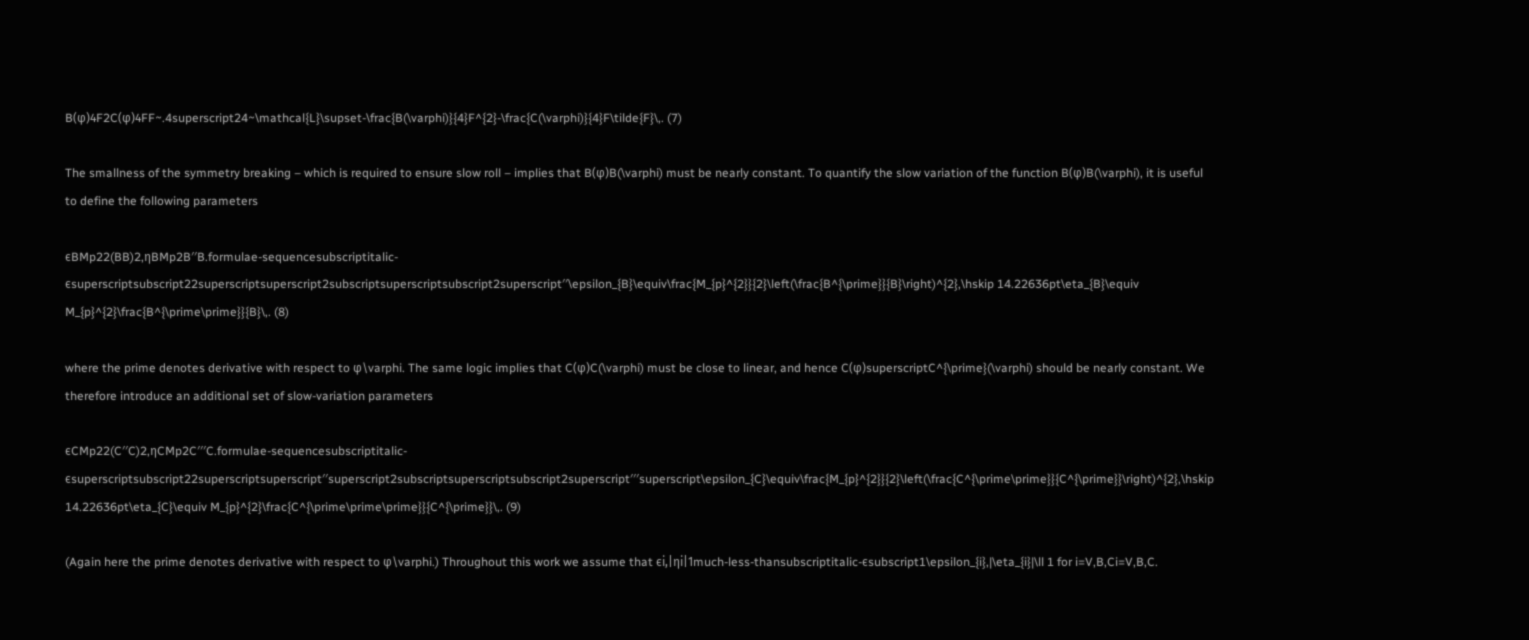B(φ)4F2C(φ)4FF~.4superscript24~\mathcal{L}\supset-\frac{B(\varphi)}{4}F^{2}-\frac{C(\varphi)}{4}F\tilde{F}\,. (7)

The smallness of the symmetry breaking – which is required to ensure slow roll – implies that B(φ)B(\varphi) must be nearly constant. To quantify the slow variation of the function B(φ)B(\varphi), it is useful to define the following parameters

ϵBMp22(BB)2,ηBMp2B′′B.formulae-sequencesubscriptitalic-ϵsuperscriptsubscript22superscriptsuperscript2subscriptsuperscriptsubscript2superscript′′\epsilon_{B}\equiv\frac{M_{p}^{2}}{2}\left(\frac{B^{\prime}}{B}\right)^{2},\hskip 14.22636pt\eta_{B}\equiv M_{p}^{2}\frac{B^{\prime\prime}}{B}\,. (8)

where the prime denotes derivative with respect to φ\varphi. The same logic implies that C(φ)C(\varphi) must be close to linear, and hence C(φ)superscriptC^{\prime}(\varphi) should be nearly constant. We therefore introduce an additional set of slow-variation parameters

ϵCMp22(C′′C)2,ηCMp2C′′′C.formulae-sequencesubscriptitalic-ϵsuperscriptsubscript22superscriptsuperscript′′superscript2subscriptsuperscriptsubscript2superscript′′′superscript\epsilon_{C}\equiv\frac{M_{p}^{2}}{2}\left(\frac{C^{\prime\prime}}{C^{\prime}}\right)^{2},\hskip 14.22636pt\eta_{C}\equiv M_{p}^{2}\frac{C^{\prime\prime\prime}}{C^{\prime}}\,. (9)

(Again here the prime denotes derivative with respect to φ\varphi.) Throughout this work we assume that ϵi,|ηi|1much-less-thansubscriptitalic-ϵsubscript1\epsilon_{i},|\eta_{i}|\ll 1 for i=V,B,Ci=V,B,C.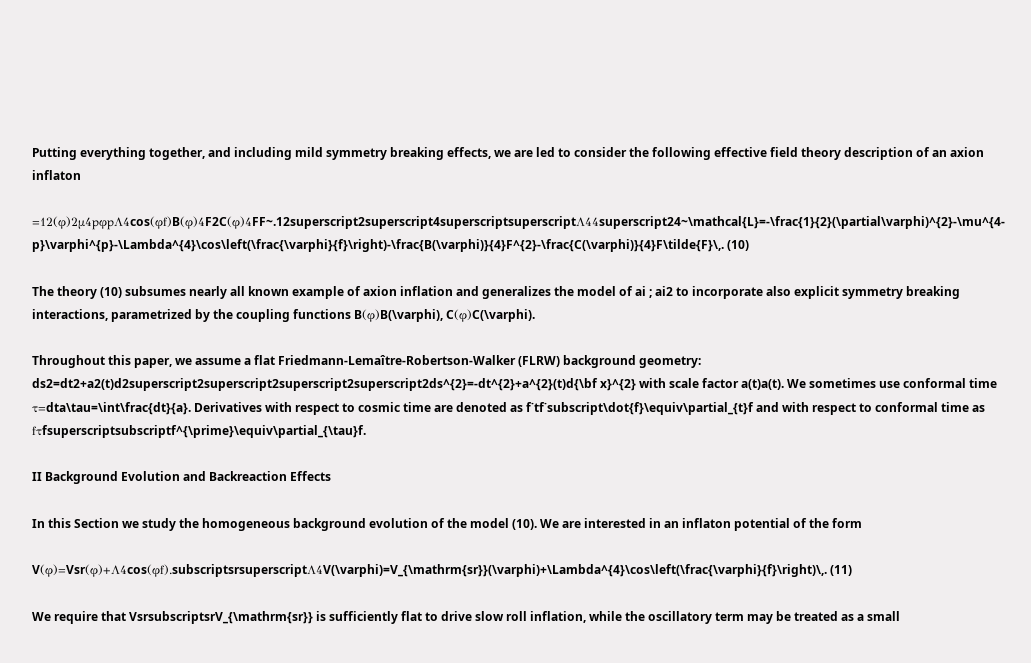Putting everything together, and including mild symmetry breaking effects, we are led to consider the following effective field theory description of an axion inflaton

=12(φ)2μ4pφpΛ4cos(φf)B(φ)4F2C(φ)4FF~.12superscript2superscript4superscriptsuperscriptΛ44superscript24~\mathcal{L}=-\frac{1}{2}(\partial\varphi)^{2}-\mu^{4-p}\varphi^{p}-\Lambda^{4}\cos\left(\frac{\varphi}{f}\right)-\frac{B(\varphi)}{4}F^{2}-\frac{C(\varphi)}{4}F\tilde{F}\,. (10)

The theory (10) subsumes nearly all known example of axion inflation and generalizes the model of ai ; ai2 to incorporate also explicit symmetry breaking interactions, parametrized by the coupling functions B(φ)B(\varphi), C(φ)C(\varphi).

Throughout this paper, we assume a flat Friedmann-Lemaître-Robertson-Walker (FLRW) background geometry: ds2=dt2+a2(t)d2superscript2superscript2superscript2superscript2ds^{2}=-dt^{2}+a^{2}(t)d{\bf x}^{2} with scale factor a(t)a(t). We sometimes use conformal time τ=dta\tau=\int\frac{dt}{a}. Derivatives with respect to cosmic time are denoted as f˙tf˙subscript\dot{f}\equiv\partial_{t}f and with respect to conformal time as fτfsuperscriptsubscriptf^{\prime}\equiv\partial_{\tau}f.

II Background Evolution and Backreaction Effects

In this Section we study the homogeneous background evolution of the model (10). We are interested in an inflaton potential of the form

V(φ)=Vsr(φ)+Λ4cos(φf).subscriptsrsuperscriptΛ4V(\varphi)=V_{\mathrm{sr}}(\varphi)+\Lambda^{4}\cos\left(\frac{\varphi}{f}\right)\,. (11)

We require that VsrsubscriptsrV_{\mathrm{sr}} is sufficiently flat to drive slow roll inflation, while the oscillatory term may be treated as a small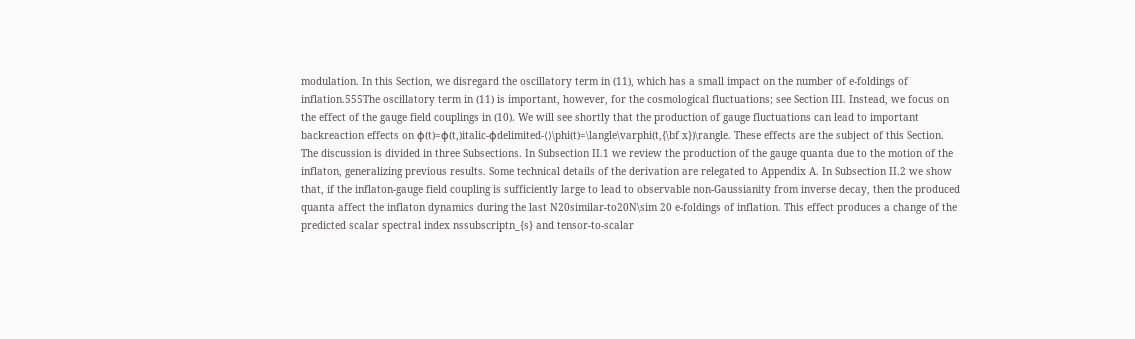modulation. In this Section, we disregard the oscillatory term in (11), which has a small impact on the number of e-foldings of inflation.555The oscillatory term in (11) is important, however, for the cosmological fluctuations; see Section III. Instead, we focus on the effect of the gauge field couplings in (10). We will see shortly that the production of gauge fluctuations can lead to important backreaction effects on ϕ(t)=φ(t,)italic-ϕdelimited-⟨⟩\phi(t)=\langle\varphi(t,{\bf x})\rangle. These effects are the subject of this Section. The discussion is divided in three Subsections. In Subsection II.1 we review the production of the gauge quanta due to the motion of the inflaton, generalizing previous results. Some technical details of the derivation are relegated to Appendix A. In Subsection II.2 we show that, if the inflaton-gauge field coupling is sufficiently large to lead to observable non-Gaussianity from inverse decay, then the produced quanta affect the inflaton dynamics during the last N20similar-to20N\sim 20 e-foldings of inflation. This effect produces a change of the predicted scalar spectral index nssubscriptn_{s} and tensor-to-scalar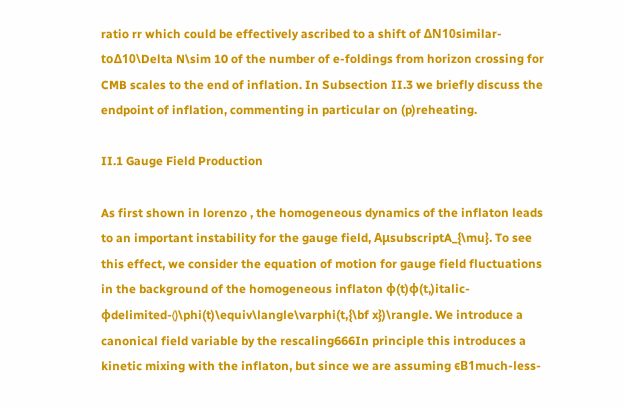ratio rr which could be effectively ascribed to a shift of ΔN10similar-toΔ10\Delta N\sim 10 of the number of e-foldings from horizon crossing for CMB scales to the end of inflation. In Subsection II.3 we briefly discuss the endpoint of inflation, commenting in particular on (p)reheating.

II.1 Gauge Field Production

As first shown in lorenzo , the homogeneous dynamics of the inflaton leads to an important instability for the gauge field, AμsubscriptA_{\mu}. To see this effect, we consider the equation of motion for gauge field fluctuations in the background of the homogeneous inflaton ϕ(t)φ(t,)italic-ϕdelimited-⟨⟩\phi(t)\equiv\langle\varphi(t,{\bf x})\rangle. We introduce a canonical field variable by the rescaling666In principle this introduces a kinetic mixing with the inflaton, but since we are assuming ϵB1much-less-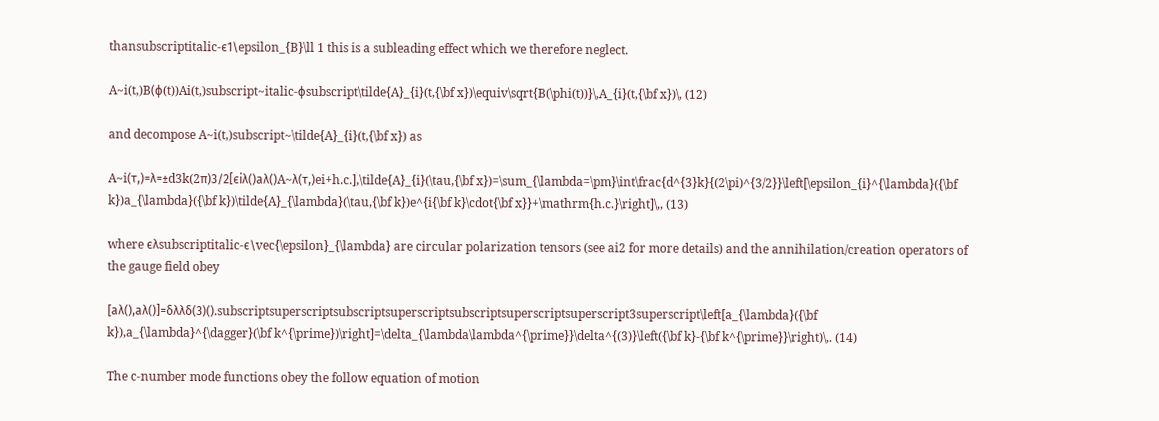thansubscriptitalic-ϵ1\epsilon_{B}\ll 1 this is a subleading effect which we therefore neglect.

A~i(t,)B(ϕ(t))Ai(t,)subscript~italic-ϕsubscript\tilde{A}_{i}(t,{\bf x})\equiv\sqrt{B(\phi(t))}\,A_{i}(t,{\bf x})\, (12)

and decompose A~i(t,)subscript~\tilde{A}_{i}(t,{\bf x}) as

A~i(τ,)=λ=±d3k(2π)3/2[ϵiλ()aλ()A~λ(τ,)ei+h.c.],\tilde{A}_{i}(\tau,{\bf x})=\sum_{\lambda=\pm}\int\frac{d^{3}k}{(2\pi)^{3/2}}\left[\epsilon_{i}^{\lambda}({\bf k})a_{\lambda}({\bf k})\tilde{A}_{\lambda}(\tau,{\bf k})e^{i{\bf k}\cdot{\bf x}}+\mathrm{h.c.}\right]\,, (13)

where ϵλsubscriptitalic-ϵ\vec{\epsilon}_{\lambda} are circular polarization tensors (see ai2 for more details) and the annihilation/creation operators of the gauge field obey

[aλ(),aλ()]=δλλδ(3)().subscriptsuperscriptsubscriptsuperscriptsubscriptsuperscriptsuperscript3superscript\left[a_{\lambda}({\bf k}),a_{\lambda}^{\dagger}(\bf k^{\prime})\right]=\delta_{\lambda\lambda^{\prime}}\delta^{(3)}\left({\bf k}-{\bf k^{\prime}}\right)\,. (14)

The c-number mode functions obey the follow equation of motion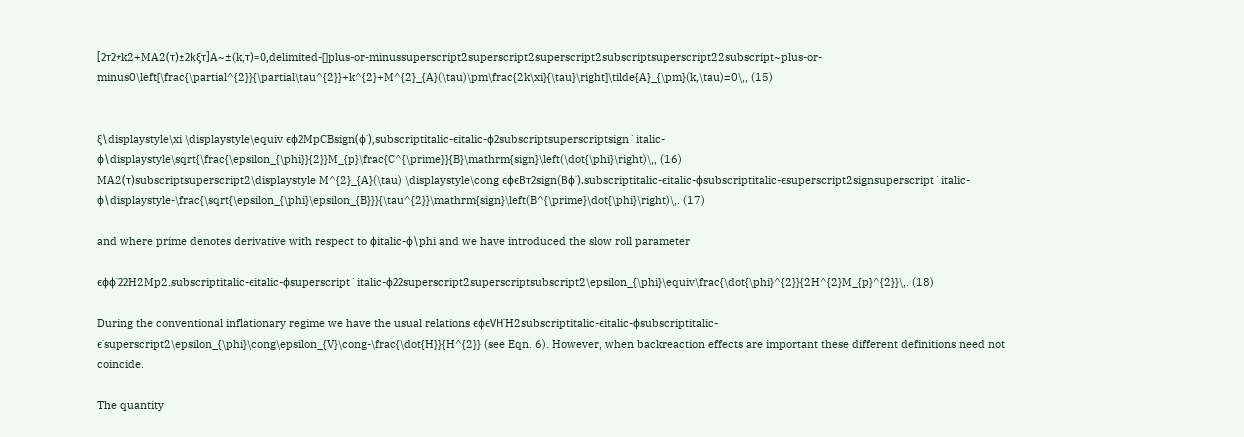[2τ2+k2+MA2(τ)±2kξτ]A~±(k,τ)=0,delimited-[]plus-or-minussuperscript2superscript2superscript2subscriptsuperscript22subscript~plus-or-minus0\left[\frac{\partial^{2}}{\partial\tau^{2}}+k^{2}+M^{2}_{A}(\tau)\pm\frac{2k\xi}{\tau}\right]\tilde{A}_{\pm}(k,\tau)=0\,, (15)


ξ\displaystyle\xi \displaystyle\equiv ϵϕ2MpCBsign(ϕ˙),subscriptitalic-ϵitalic-ϕ2subscriptsuperscriptsign˙italic-ϕ\displaystyle\sqrt{\frac{\epsilon_{\phi}}{2}}M_{p}\frac{C^{\prime}}{B}\mathrm{sign}\left(\dot{\phi}\right)\,, (16)
MA2(τ)subscriptsuperscript2\displaystyle M^{2}_{A}(\tau) \displaystyle\cong ϵϕϵBτ2sign(Bϕ˙).subscriptitalic-ϵitalic-ϕsubscriptitalic-ϵsuperscript2signsuperscript˙italic-ϕ\displaystyle-\frac{\sqrt{\epsilon_{\phi}\epsilon_{B}}}{\tau^{2}}\mathrm{sign}\left(B^{\prime}\dot{\phi}\right)\,. (17)

and where prime denotes derivative with respect to ϕitalic-ϕ\phi and we have introduced the slow roll parameter

ϵϕϕ˙22H2Mp2.subscriptitalic-ϵitalic-ϕsuperscript˙italic-ϕ22superscript2superscriptsubscript2\epsilon_{\phi}\equiv\frac{\dot{\phi}^{2}}{2H^{2}M_{p}^{2}}\,. (18)

During the conventional inflationary regime we have the usual relations ϵϕϵVH˙H2subscriptitalic-ϵitalic-ϕsubscriptitalic-ϵ˙superscript2\epsilon_{\phi}\cong\epsilon_{V}\cong-\frac{\dot{H}}{H^{2}} (see Eqn. 6). However, when backreaction effects are important these different definitions need not coincide.

The quantity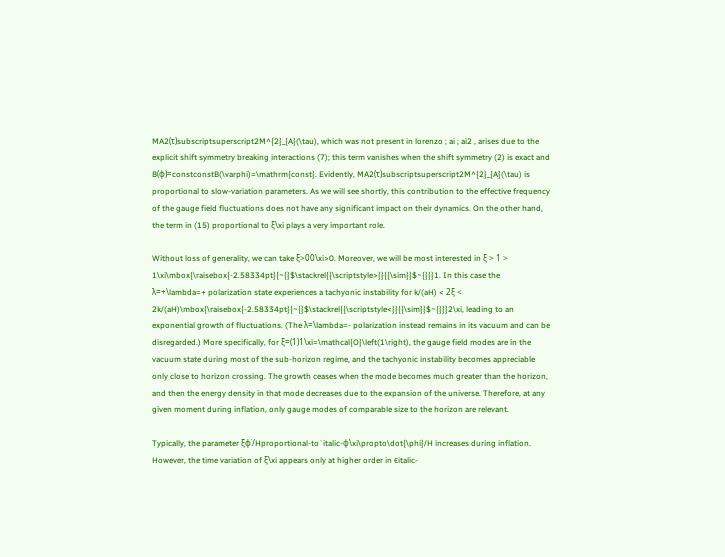MA2(τ)subscriptsuperscript2M^{2}_{A}(\tau), which was not present in lorenzo ; ai ; ai2 , arises due to the explicit shift symmetry breaking interactions (7); this term vanishes when the shift symmetry (2) is exact and B(φ)=constconstB(\varphi)=\mathrm{const}. Evidently, MA2(τ)subscriptsuperscript2M^{2}_{A}(\tau) is proportional to slow-variation parameters. As we will see shortly, this contribution to the effective frequency of the gauge field fluctuations does not have any significant impact on their dynamics. On the other hand, the term in (15) proportional to ξ\xi plays a very important role.

Without loss of generality, we can take ξ>00\xi>0. Moreover, we will be most interested in ξ > 1 > 1\xi\mbox{\raisebox{-2.58334pt}{~{}$\stackrel{{\scriptstyle>}}{{\sim}}$~{}}}1. In this case the λ=+\lambda=+ polarization state experiences a tachyonic instability for k/(aH) < 2ξ < 2k/(aH)\mbox{\raisebox{-2.58334pt}{~{}$\stackrel{{\scriptstyle<}}{{\sim}}$~{}}}2\xi, leading to an exponential growth of fluctuations. (The λ=\lambda=- polarization instead remains in its vacuum and can be disregarded.) More specifically, for ξ=(1)1\xi=\mathcal{O}\left(1\right), the gauge field modes are in the vacuum state during most of the sub-horizon regime, and the tachyonic instability becomes appreciable only close to horizon crossing. The growth ceases when the mode becomes much greater than the horizon, and then the energy density in that mode decreases due to the expansion of the universe. Therefore, at any given moment during inflation, only gauge modes of comparable size to the horizon are relevant.

Typically, the parameter ξϕ˙/Hproportional-to˙italic-ϕ\xi\propto\dot{\phi}/H increases during inflation. However, the time variation of ξ\xi appears only at higher order in ϵitalic-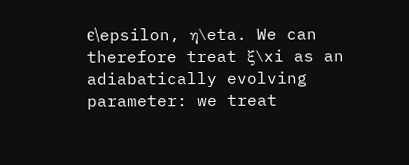ϵ\epsilon, η\eta. We can therefore treat ξ\xi as an adiabatically evolving parameter: we treat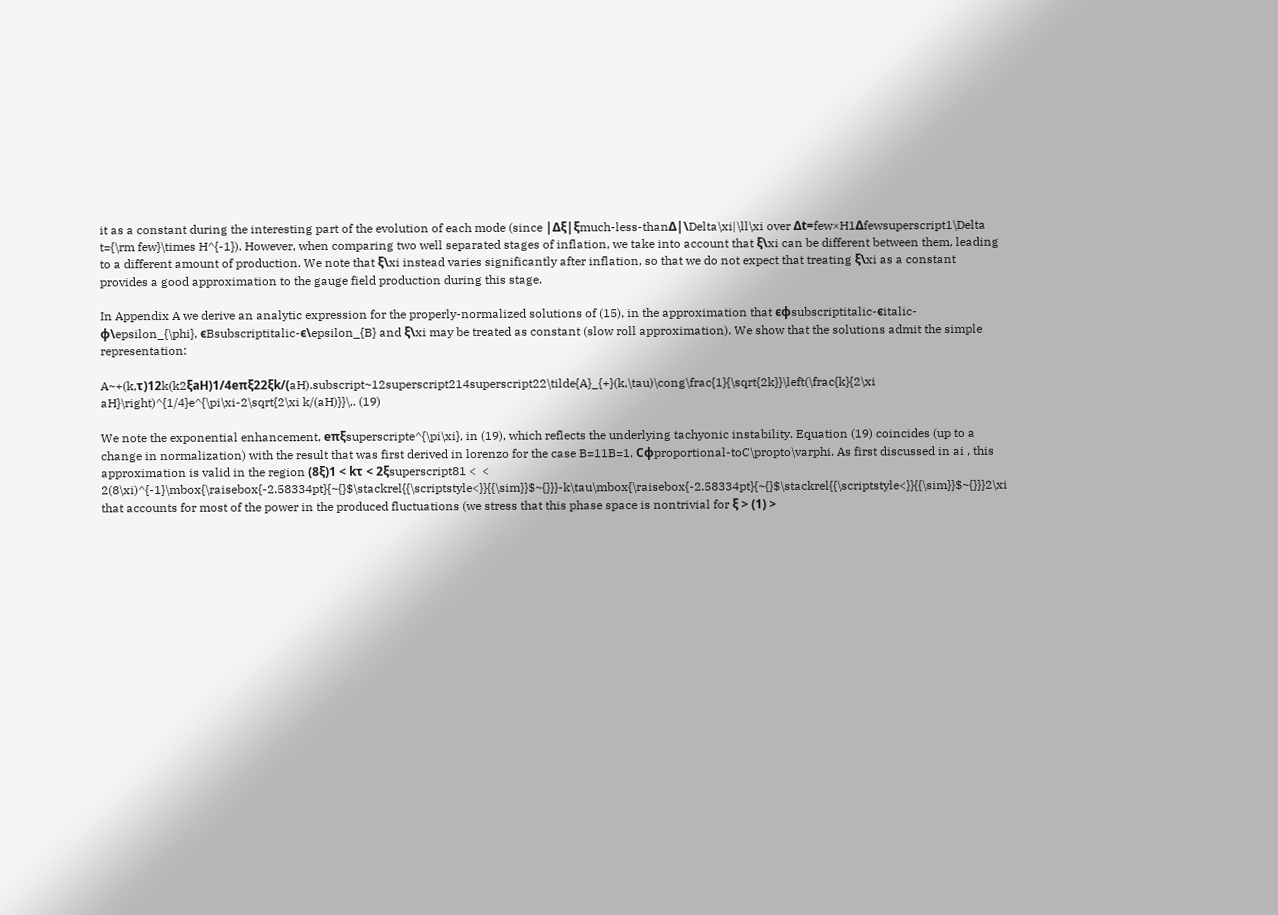it as a constant during the interesting part of the evolution of each mode (since |Δξ|ξmuch-less-thanΔ|\Delta\xi|\ll\xi over Δt=few×H1Δfewsuperscript1\Delta t={\rm few}\times H^{-1}). However, when comparing two well separated stages of inflation, we take into account that ξ\xi can be different between them, leading to a different amount of production. We note that ξ\xi instead varies significantly after inflation, so that we do not expect that treating ξ\xi as a constant provides a good approximation to the gauge field production during this stage.

In Appendix A we derive an analytic expression for the properly-normalized solutions of (15), in the approximation that ϵϕsubscriptitalic-ϵitalic-ϕ\epsilon_{\phi}, ϵBsubscriptitalic-ϵ\epsilon_{B} and ξ\xi may be treated as constant (slow roll approximation). We show that the solutions admit the simple representation:

A~+(k,τ)12k(k2ξaH)1/4eπξ22ξk/(aH).subscript~12superscript214superscript22\tilde{A}_{+}(k,\tau)\cong\frac{1}{\sqrt{2k}}\left(\frac{k}{2\xi aH}\right)^{1/4}e^{\pi\xi-2\sqrt{2\xi k/(aH)}}\,. (19)

We note the exponential enhancement, eπξsuperscripte^{\pi\xi}, in (19), which reflects the underlying tachyonic instability. Equation (19) coincides (up to a change in normalization) with the result that was first derived in lorenzo for the case B=11B=1, Cφproportional-toC\propto\varphi. As first discussed in ai , this approximation is valid in the region (8ξ)1 < kτ < 2ξsuperscript81 <  < 2(8\xi)^{-1}\mbox{\raisebox{-2.58334pt}{~{}$\stackrel{{\scriptstyle<}}{{\sim}}$~{}}}-k\tau\mbox{\raisebox{-2.58334pt}{~{}$\stackrel{{\scriptstyle<}}{{\sim}}$~{}}}2\xi that accounts for most of the power in the produced fluctuations (we stress that this phase space is nontrivial for ξ > (1) >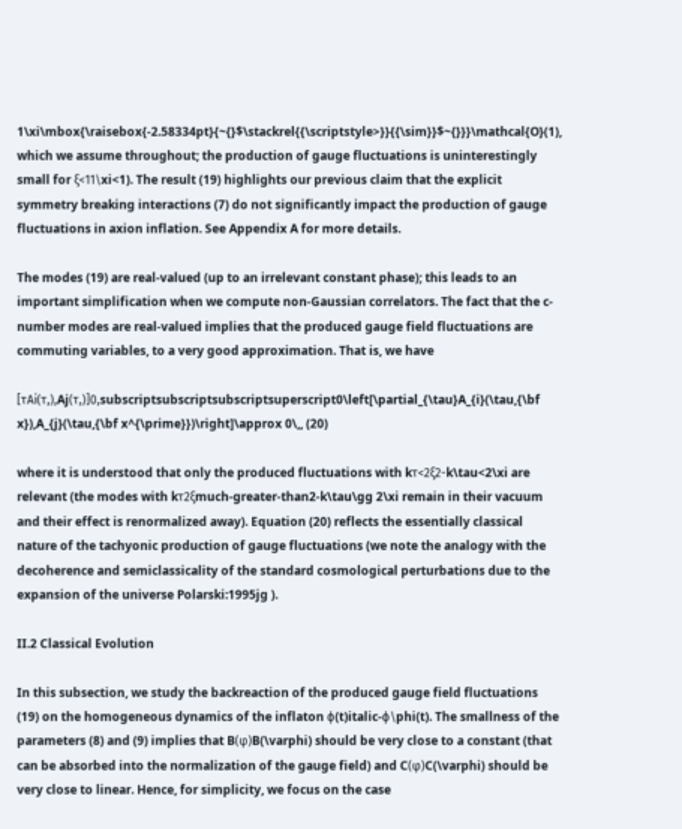1\xi\mbox{\raisebox{-2.58334pt}{~{}$\stackrel{{\scriptstyle>}}{{\sim}}$~{}}}\mathcal{O}(1), which we assume throughout; the production of gauge fluctuations is uninterestingly small for ξ<11\xi<1). The result (19) highlights our previous claim that the explicit symmetry breaking interactions (7) do not significantly impact the production of gauge fluctuations in axion inflation. See Appendix A for more details.

The modes (19) are real-valued (up to an irrelevant constant phase); this leads to an important simplification when we compute non-Gaussian correlators. The fact that the c-number modes are real-valued implies that the produced gauge field fluctuations are commuting variables, to a very good approximation. That is, we have

[τAi(τ,),Aj(τ,)]0,subscriptsubscriptsubscriptsuperscript0\left[\partial_{\tau}A_{i}(\tau,{\bf x}),A_{j}(\tau,{\bf x^{\prime}})\right]\approx 0\,, (20)

where it is understood that only the produced fluctuations with kτ<2ξ2-k\tau<2\xi are relevant (the modes with kτ2ξmuch-greater-than2-k\tau\gg 2\xi remain in their vacuum and their effect is renormalized away). Equation (20) reflects the essentially classical nature of the tachyonic production of gauge fluctuations (we note the analogy with the decoherence and semiclassicality of the standard cosmological perturbations due to the expansion of the universe Polarski:1995jg ).

II.2 Classical Evolution

In this subsection, we study the backreaction of the produced gauge field fluctuations (19) on the homogeneous dynamics of the inflaton ϕ(t)italic-ϕ\phi(t). The smallness of the parameters (8) and (9) implies that B(φ)B(\varphi) should be very close to a constant (that can be absorbed into the normalization of the gauge field) and C(φ)C(\varphi) should be very close to linear. Hence, for simplicity, we focus on the case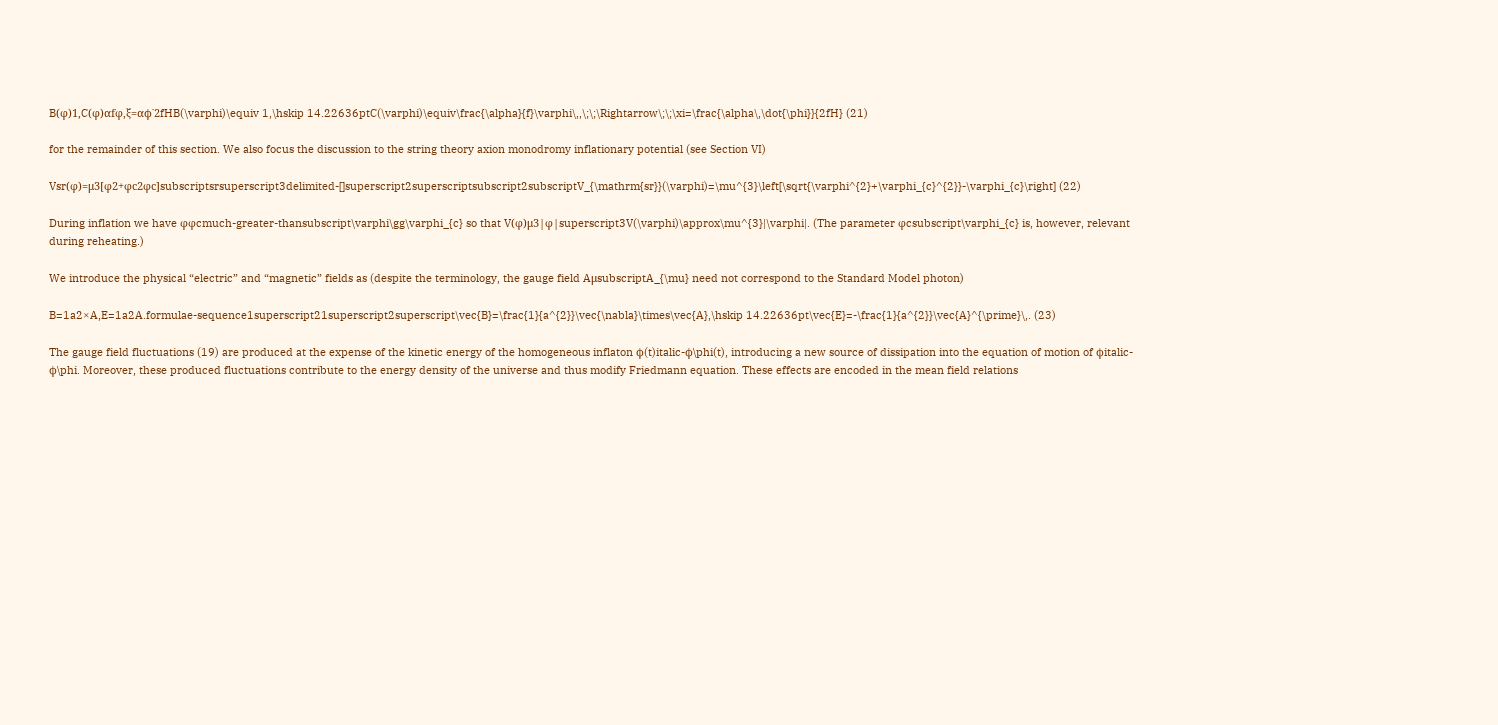B(φ)1,C(φ)αfφ,ξ=αϕ˙2fHB(\varphi)\equiv 1,\hskip 14.22636ptC(\varphi)\equiv\frac{\alpha}{f}\varphi\,,\;\;\Rightarrow\;\;\xi=\frac{\alpha\,\dot{\phi}}{2fH} (21)

for the remainder of this section. We also focus the discussion to the string theory axion monodromy inflationary potential (see Section VI)

Vsr(φ)=μ3[φ2+φc2φc]subscriptsrsuperscript3delimited-[]superscript2superscriptsubscript2subscriptV_{\mathrm{sr}}(\varphi)=\mu^{3}\left[\sqrt{\varphi^{2}+\varphi_{c}^{2}}-\varphi_{c}\right] (22)

During inflation we have φφcmuch-greater-thansubscript\varphi\gg\varphi_{c} so that V(φ)μ3|φ|superscript3V(\varphi)\approx\mu^{3}|\varphi|. (The parameter φcsubscript\varphi_{c} is, however, relevant during reheating.)

We introduce the physical “electric” and “magnetic” fields as (despite the terminology, the gauge field AμsubscriptA_{\mu} need not correspond to the Standard Model photon)

B=1a2×A,E=1a2A.formulae-sequence1superscript21superscript2superscript\vec{B}=\frac{1}{a^{2}}\vec{\nabla}\times\vec{A},\hskip 14.22636pt\vec{E}=-\frac{1}{a^{2}}\vec{A}^{\prime}\,. (23)

The gauge field fluctuations (19) are produced at the expense of the kinetic energy of the homogeneous inflaton ϕ(t)italic-ϕ\phi(t), introducing a new source of dissipation into the equation of motion of ϕitalic-ϕ\phi. Moreover, these produced fluctuations contribute to the energy density of the universe and thus modify Friedmann equation. These effects are encoded in the mean field relations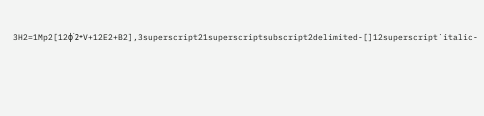3H2=1Mp2[12ϕ˙2+V+12E2+B2],3superscript21superscriptsubscript2delimited-[]12superscript˙italic-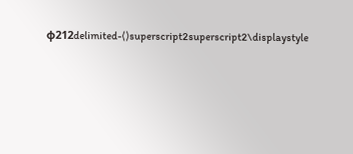ϕ212delimited-⟨⟩superscript2superscript2\displaystyle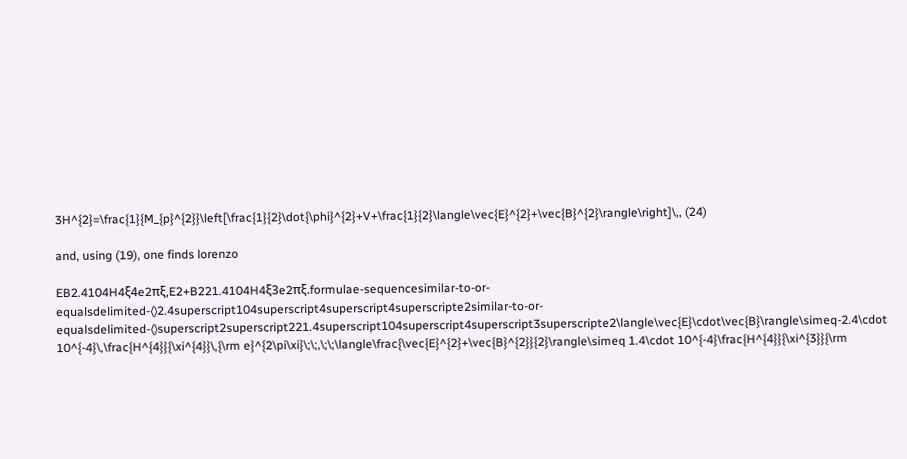3H^{2}=\frac{1}{M_{p}^{2}}\left[\frac{1}{2}\dot{\phi}^{2}+V+\frac{1}{2}\langle\vec{E}^{2}+\vec{B}^{2}\rangle\right]\,, (24)

and, using (19), one finds lorenzo

EB2.4104H4ξ4e2πξ,E2+B221.4104H4ξ3e2πξ.formulae-sequencesimilar-to-or-equalsdelimited-⟨⟩2.4superscript104superscript4superscript4superscripte2similar-to-or-equalsdelimited-⟨⟩superscript2superscript221.4superscript104superscript4superscript3superscripte2\langle\vec{E}\cdot\vec{B}\rangle\simeq-2.4\cdot 10^{-4}\,\frac{H^{4}}{\xi^{4}}\,{\rm e}^{2\pi\xi}\;\;,\;\;\langle\frac{\vec{E}^{2}+\vec{B}^{2}}{2}\rangle\simeq 1.4\cdot 10^{-4}\frac{H^{4}}{\xi^{3}}{\rm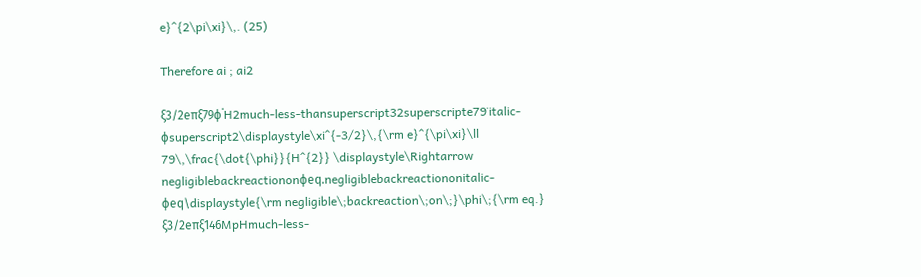e}^{2\pi\xi}\,. (25)

Therefore ai ; ai2

ξ3/2eπξ79ϕ˙H2much-less-thansuperscript32superscripte79˙italic-ϕsuperscript2\displaystyle\xi^{-3/2}\,{\rm e}^{\pi\xi}\ll 79\,\frac{\dot{\phi}}{H^{2}} \displaystyle\Rightarrow negligiblebackreactiononϕeq.negligiblebackreactiononitalic-ϕeq\displaystyle{\rm negligible\;backreaction\;on\;}\phi\;{\rm eq.}
ξ3/2eπξ146MpHmuch-less-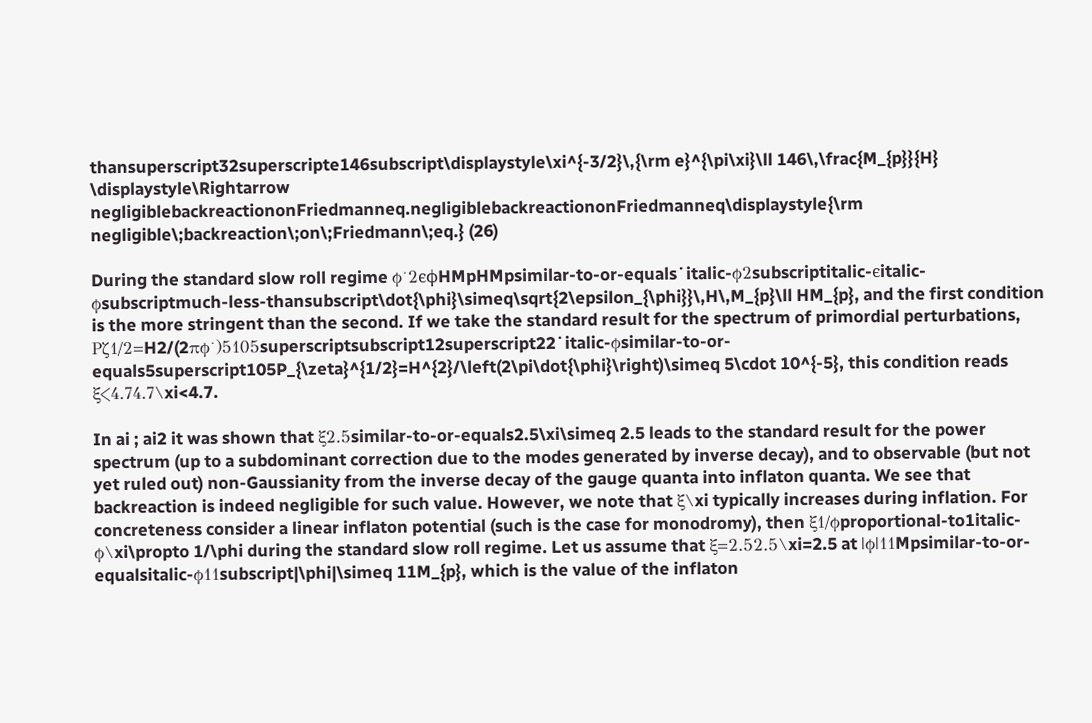thansuperscript32superscripte146subscript\displaystyle\xi^{-3/2}\,{\rm e}^{\pi\xi}\ll 146\,\frac{M_{p}}{H} \displaystyle\Rightarrow negligiblebackreactiononFriedmanneq.negligiblebackreactiononFriedmanneq\displaystyle{\rm negligible\;backreaction\;on\;Friedmann\;eq.} (26)

During the standard slow roll regime ϕ˙2ϵϕHMpHMpsimilar-to-or-equals˙italic-ϕ2subscriptitalic-ϵitalic-ϕsubscriptmuch-less-thansubscript\dot{\phi}\simeq\sqrt{2\epsilon_{\phi}}\,H\,M_{p}\ll HM_{p}, and the first condition is the more stringent than the second. If we take the standard result for the spectrum of primordial perturbations, Pζ1/2=H2/(2πϕ˙)5105superscriptsubscript12superscript22˙italic-ϕsimilar-to-or-equals5superscript105P_{\zeta}^{1/2}=H^{2}/\left(2\pi\dot{\phi}\right)\simeq 5\cdot 10^{-5}, this condition reads ξ<4.74.7\xi<4.7.

In ai ; ai2 it was shown that ξ2.5similar-to-or-equals2.5\xi\simeq 2.5 leads to the standard result for the power spectrum (up to a subdominant correction due to the modes generated by inverse decay), and to observable (but not yet ruled out) non-Gaussianity from the inverse decay of the gauge quanta into inflaton quanta. We see that backreaction is indeed negligible for such value. However, we note that ξ\xi typically increases during inflation. For concreteness consider a linear inflaton potential (such is the case for monodromy), then ξ1/ϕproportional-to1italic-ϕ\xi\propto 1/\phi during the standard slow roll regime. Let us assume that ξ=2.52.5\xi=2.5 at |ϕ|11Mpsimilar-to-or-equalsitalic-ϕ11subscript|\phi|\simeq 11M_{p}, which is the value of the inflaton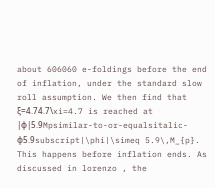about 606060 e-foldings before the end of inflation, under the standard slow roll assumption. We then find that ξ=4.74.7\xi=4.7 is reached at |ϕ|5.9Mpsimilar-to-or-equalsitalic-ϕ5.9subscript|\phi|\simeq 5.9\,M_{p}. This happens before inflation ends. As discussed in lorenzo , the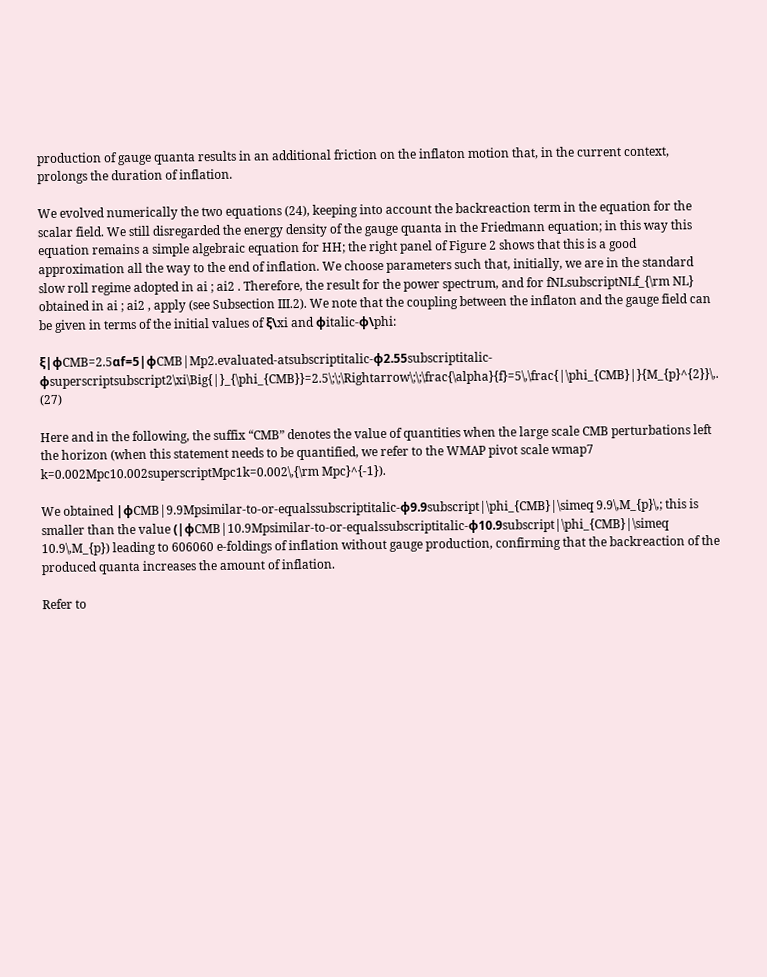production of gauge quanta results in an additional friction on the inflaton motion that, in the current context, prolongs the duration of inflation.

We evolved numerically the two equations (24), keeping into account the backreaction term in the equation for the scalar field. We still disregarded the energy density of the gauge quanta in the Friedmann equation; in this way this equation remains a simple algebraic equation for HH; the right panel of Figure 2 shows that this is a good approximation all the way to the end of inflation. We choose parameters such that, initially, we are in the standard slow roll regime adopted in ai ; ai2 . Therefore, the result for the power spectrum, and for fNLsubscriptNLf_{\rm NL} obtained in ai ; ai2 , apply (see Subsection III.2). We note that the coupling between the inflaton and the gauge field can be given in terms of the initial values of ξ\xi and ϕitalic-ϕ\phi:

ξ|ϕCMB=2.5αf=5|ϕCMB|Mp2.evaluated-atsubscriptitalic-ϕ2.55subscriptitalic-ϕsuperscriptsubscript2\xi\Big{|}_{\phi_{CMB}}=2.5\;\;\Rightarrow\;\;\frac{\alpha}{f}=5\,\frac{|\phi_{CMB}|}{M_{p}^{2}}\,. (27)

Here and in the following, the suffix “CMB” denotes the value of quantities when the large scale CMB perturbations left the horizon (when this statement needs to be quantified, we refer to the WMAP pivot scale wmap7 k=0.002Mpc10.002superscriptMpc1k=0.002\,{\rm Mpc}^{-1}).

We obtained |ϕCMB|9.9Mpsimilar-to-or-equalssubscriptitalic-ϕ9.9subscript|\phi_{CMB}|\simeq 9.9\,M_{p}\,; this is smaller than the value (|ϕCMB|10.9Mpsimilar-to-or-equalssubscriptitalic-ϕ10.9subscript|\phi_{CMB}|\simeq 10.9\,M_{p}) leading to 606060 e-foldings of inflation without gauge production, confirming that the backreaction of the produced quanta increases the amount of inflation.

Refer to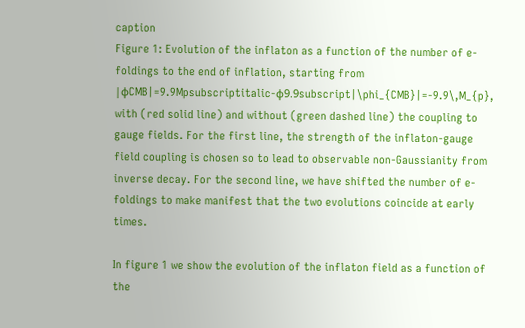caption
Figure 1: Evolution of the inflaton as a function of the number of e-foldings to the end of inflation, starting from |ϕCMB|=9.9Mpsubscriptitalic-ϕ9.9subscript|\phi_{CMB}|=-9.9\,M_{p}, with (red solid line) and without (green dashed line) the coupling to gauge fields. For the first line, the strength of the inflaton-gauge field coupling is chosen so to lead to observable non-Gaussianity from inverse decay. For the second line, we have shifted the number of e-foldings to make manifest that the two evolutions coincide at early times.

In figure 1 we show the evolution of the inflaton field as a function of the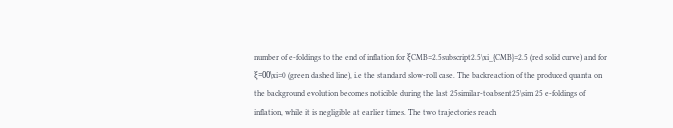number of e-foldings to the end of inflation for ξCMB=2.5subscript2.5\xi_{CMB}=2.5 (red solid curve) and for ξ=00\xi=0 (green dashed line), i.e the standard slow-roll case. The backreaction of the produced quanta on the background evolution becomes noticible during the last 25similar-toabsent25\sim 25 e-foldings of inflation, while it is negligible at earlier times. The two trajectories reach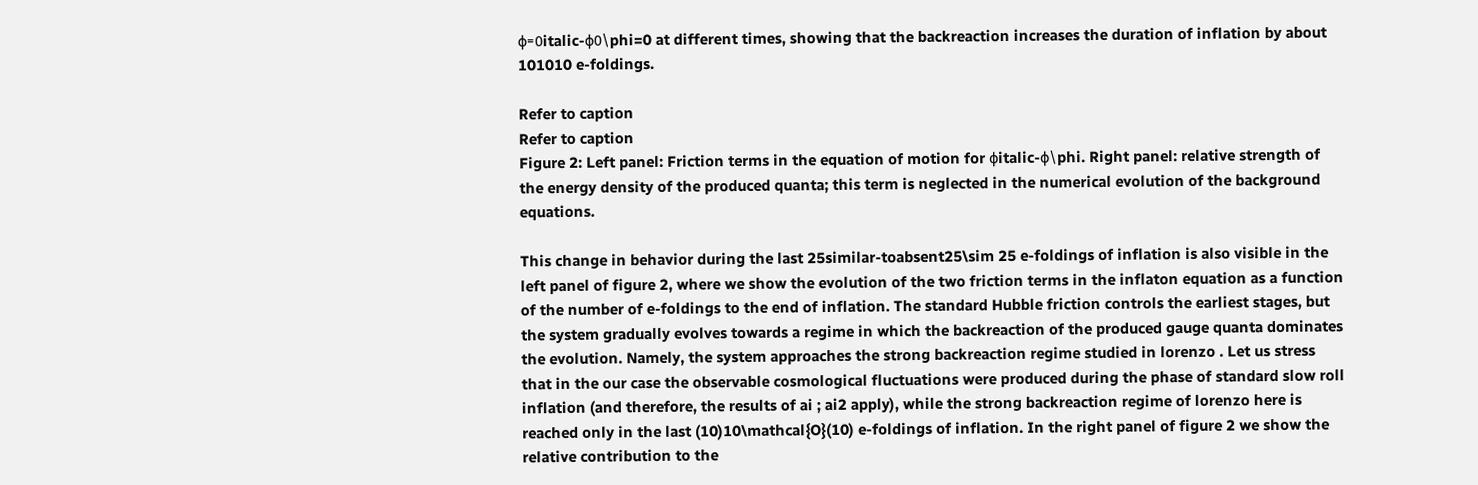ϕ=0italic-ϕ0\phi=0 at different times, showing that the backreaction increases the duration of inflation by about 101010 e-foldings.

Refer to caption
Refer to caption
Figure 2: Left panel: Friction terms in the equation of motion for ϕitalic-ϕ\phi. Right panel: relative strength of the energy density of the produced quanta; this term is neglected in the numerical evolution of the background equations.

This change in behavior during the last 25similar-toabsent25\sim 25 e-foldings of inflation is also visible in the left panel of figure 2, where we show the evolution of the two friction terms in the inflaton equation as a function of the number of e-foldings to the end of inflation. The standard Hubble friction controls the earliest stages, but the system gradually evolves towards a regime in which the backreaction of the produced gauge quanta dominates the evolution. Namely, the system approaches the strong backreaction regime studied in lorenzo . Let us stress that in the our case the observable cosmological fluctuations were produced during the phase of standard slow roll inflation (and therefore, the results of ai ; ai2 apply), while the strong backreaction regime of lorenzo here is reached only in the last (10)10\mathcal{O}(10) e-foldings of inflation. In the right panel of figure 2 we show the relative contribution to the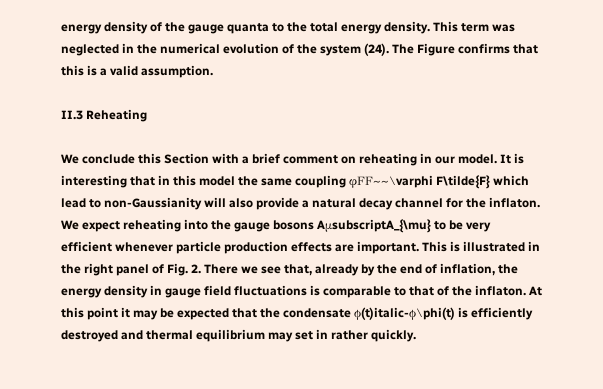energy density of the gauge quanta to the total energy density. This term was neglected in the numerical evolution of the system (24). The Figure confirms that this is a valid assumption.

II.3 Reheating

We conclude this Section with a brief comment on reheating in our model. It is interesting that in this model the same coupling φFF~~\varphi F\tilde{F} which lead to non-Gaussianity will also provide a natural decay channel for the inflaton. We expect reheating into the gauge bosons AμsubscriptA_{\mu} to be very efficient whenever particle production effects are important. This is illustrated in the right panel of Fig. 2. There we see that, already by the end of inflation, the energy density in gauge field fluctuations is comparable to that of the inflaton. At this point it may be expected that the condensate ϕ(t)italic-ϕ\phi(t) is efficiently destroyed and thermal equilibrium may set in rather quickly.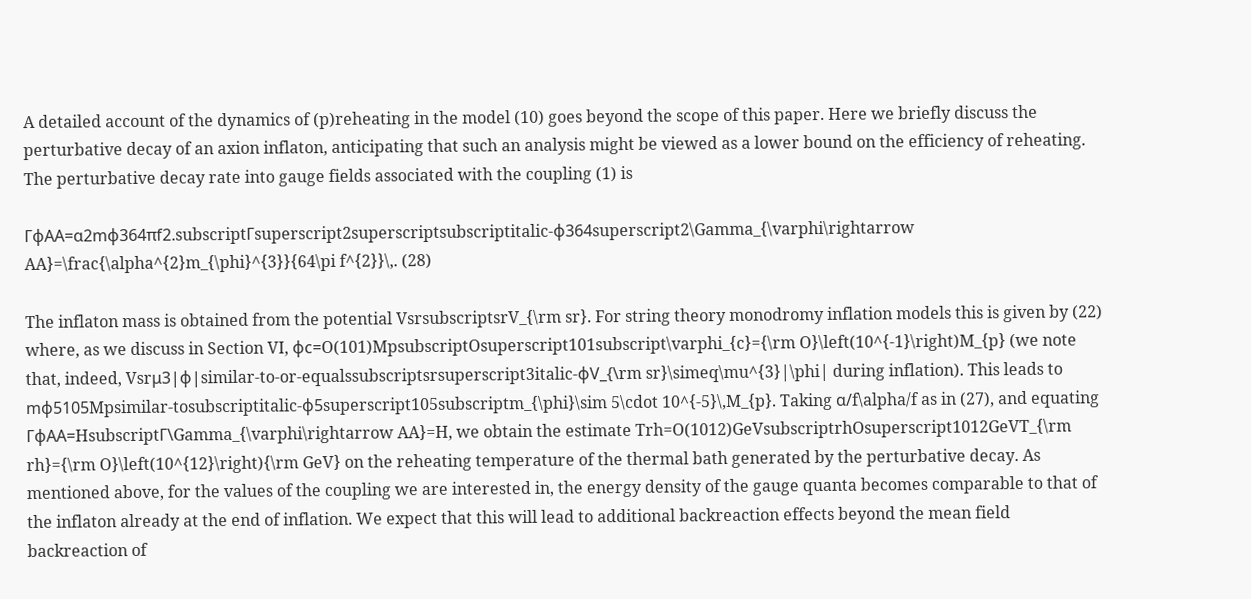A detailed account of the dynamics of (p)reheating in the model (10) goes beyond the scope of this paper. Here we briefly discuss the perturbative decay of an axion inflaton, anticipating that such an analysis might be viewed as a lower bound on the efficiency of reheating. The perturbative decay rate into gauge fields associated with the coupling (1) is

ΓφAA=α2mϕ364πf2.subscriptΓsuperscript2superscriptsubscriptitalic-ϕ364superscript2\Gamma_{\varphi\rightarrow AA}=\frac{\alpha^{2}m_{\phi}^{3}}{64\pi f^{2}}\,. (28)

The inflaton mass is obtained from the potential VsrsubscriptsrV_{\rm sr}. For string theory monodromy inflation models this is given by (22) where, as we discuss in Section VI, φc=O(101)MpsubscriptOsuperscript101subscript\varphi_{c}={\rm O}\left(10^{-1}\right)M_{p} (we note that, indeed, Vsrμ3|ϕ|similar-to-or-equalssubscriptsrsuperscript3italic-ϕV_{\rm sr}\simeq\mu^{3}|\phi| during inflation). This leads to mϕ5105Mpsimilar-tosubscriptitalic-ϕ5superscript105subscriptm_{\phi}\sim 5\cdot 10^{-5}\,M_{p}. Taking α/f\alpha/f as in (27), and equating ΓφAA=HsubscriptΓ\Gamma_{\varphi\rightarrow AA}=H, we obtain the estimate Trh=O(1012)GeVsubscriptrhOsuperscript1012GeVT_{\rm rh}={\rm O}\left(10^{12}\right){\rm GeV} on the reheating temperature of the thermal bath generated by the perturbative decay. As mentioned above, for the values of the coupling we are interested in, the energy density of the gauge quanta becomes comparable to that of the inflaton already at the end of inflation. We expect that this will lead to additional backreaction effects beyond the mean field backreaction of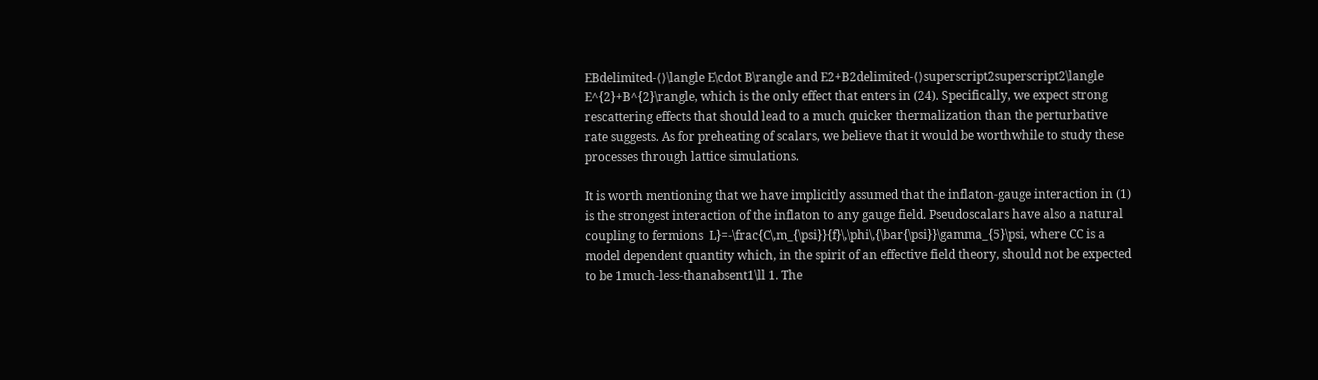EBdelimited-⟨⟩\langle E\cdot B\rangle and E2+B2delimited-⟨⟩superscript2superscript2\langle E^{2}+B^{2}\rangle, which is the only effect that enters in (24). Specifically, we expect strong rescattering effects that should lead to a much quicker thermalization than the perturbative rate suggests. As for preheating of scalars, we believe that it would be worthwhile to study these processes through lattice simulations.

It is worth mentioning that we have implicitly assumed that the inflaton-gauge interaction in (1) is the strongest interaction of the inflaton to any gauge field. Pseudoscalars have also a natural coupling to fermions  L}=-\frac{C\,m_{\psi}}{f}\,\phi\,{\bar{\psi}}\gamma_{5}\psi, where CC is a model dependent quantity which, in the spirit of an effective field theory, should not be expected to be 1much-less-thanabsent1\ll 1. The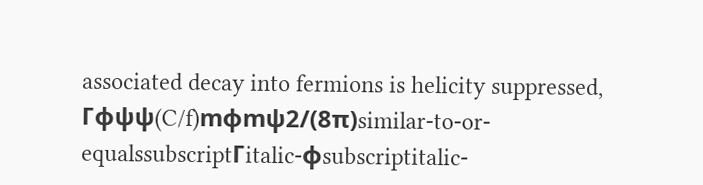associated decay into fermions is helicity suppressed, Γϕψψ(C/f)mϕmψ2/(8π)similar-to-or-equalssubscriptΓitalic-ϕsubscriptitalic-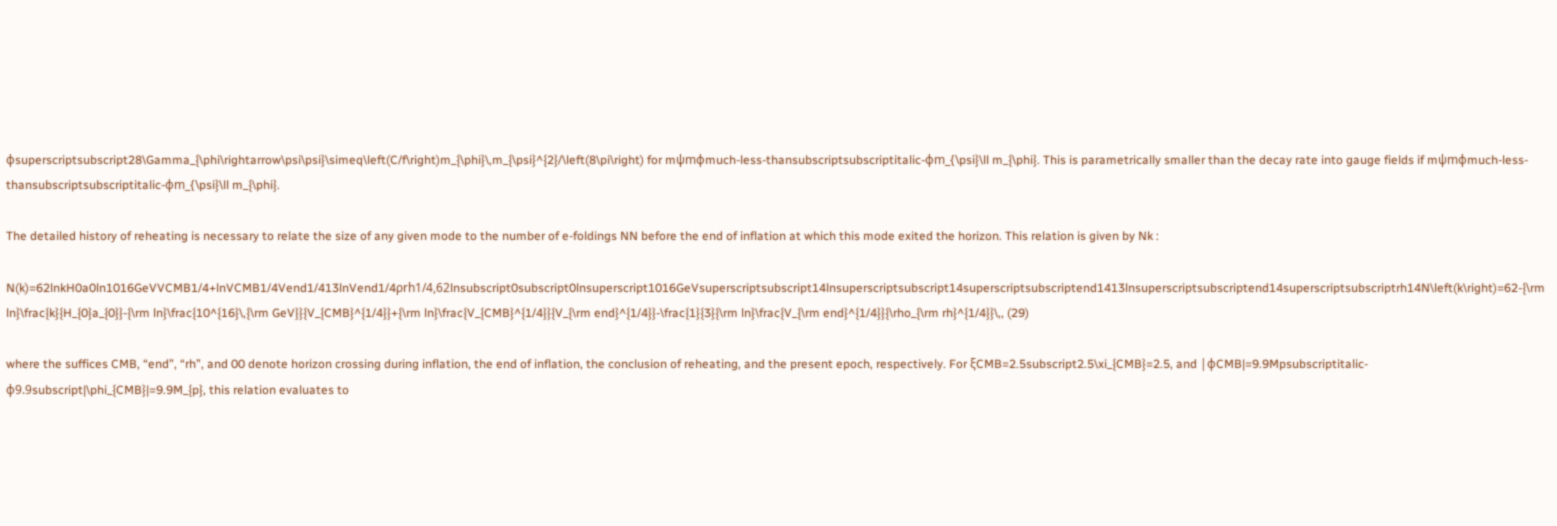ϕsuperscriptsubscript28\Gamma_{\phi\rightarrow\psi\psi}\simeq\left(C/f\right)m_{\phi}\,m_{\psi}^{2}/\left(8\pi\right) for mψmϕmuch-less-thansubscriptsubscriptitalic-ϕm_{\psi}\ll m_{\phi}. This is parametrically smaller than the decay rate into gauge fields if mψmϕmuch-less-thansubscriptsubscriptitalic-ϕm_{\psi}\ll m_{\phi}.

The detailed history of reheating is necessary to relate the size of any given mode to the number of e-foldings NN before the end of inflation at which this mode exited the horizon. This relation is given by Nk :

N(k)=62lnkH0a0ln1016GeVVCMB1/4+lnVCMB1/4Vend1/413lnVend1/4ρrh1/4,62lnsubscript0subscript0lnsuperscript1016GeVsuperscriptsubscript14lnsuperscriptsubscript14superscriptsubscriptend1413lnsuperscriptsubscriptend14superscriptsubscriptrh14N\left(k\right)=62-{\rm ln}\frac{k}{H_{0}a_{0}}-{\rm ln}\frac{10^{16}\,{\rm GeV}}{V_{CMB}^{1/4}}+{\rm ln}\frac{V_{CMB}^{1/4}}{V_{\rm end}^{1/4}}-\frac{1}{3}{\rm ln}\frac{V_{\rm end}^{1/4}}{\rho_{\rm rh}^{1/4}}\,, (29)

where the suffices CMB, “end”, “rh”, and 00 denote horizon crossing during inflation, the end of inflation, the conclusion of reheating, and the present epoch, respectively. For ξCMB=2.5subscript2.5\xi_{CMB}=2.5, and |ϕCMB|=9.9Mpsubscriptitalic-ϕ9.9subscript|\phi_{CMB}|=9.9M_{p}, this relation evaluates to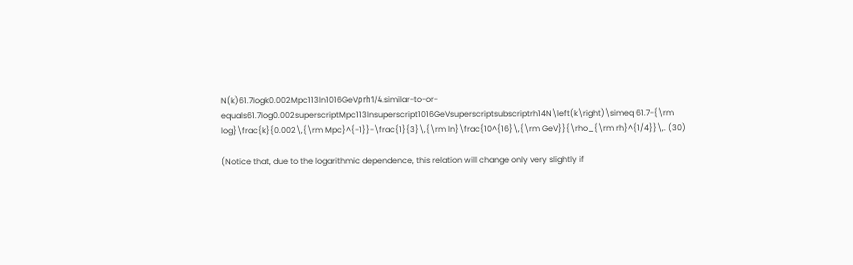N(k)61.7logk0.002Mpc113ln1016GeVρrh1/4.similar-to-or-equals61.7log0.002superscriptMpc113lnsuperscript1016GeVsuperscriptsubscriptrh14N\left(k\right)\simeq 61.7-{\rm log}\frac{k}{0.002\,{\rm Mpc}^{-1}}-\frac{1}{3}\,{\rm ln}\frac{10^{16}\,{\rm GeV}}{\rho_{\rm rh}^{1/4}}\,. (30)

(Notice that, due to the logarithmic dependence, this relation will change only very slightly if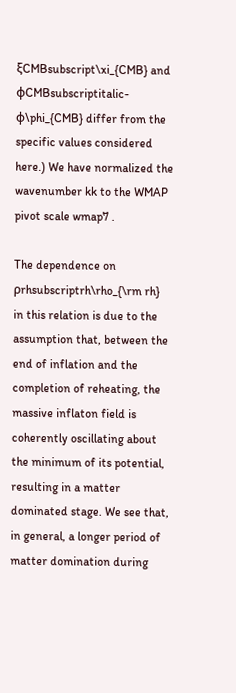ξCMBsubscript\xi_{CMB} and ϕCMBsubscriptitalic-ϕ\phi_{CMB} differ from the specific values considered here.) We have normalized the wavenumber kk to the WMAP pivot scale wmap7 .

The dependence on ρrhsubscriptrh\rho_{\rm rh} in this relation is due to the assumption that, between the end of inflation and the completion of reheating, the massive inflaton field is coherently oscillating about the minimum of its potential, resulting in a matter dominated stage. We see that, in general, a longer period of matter domination during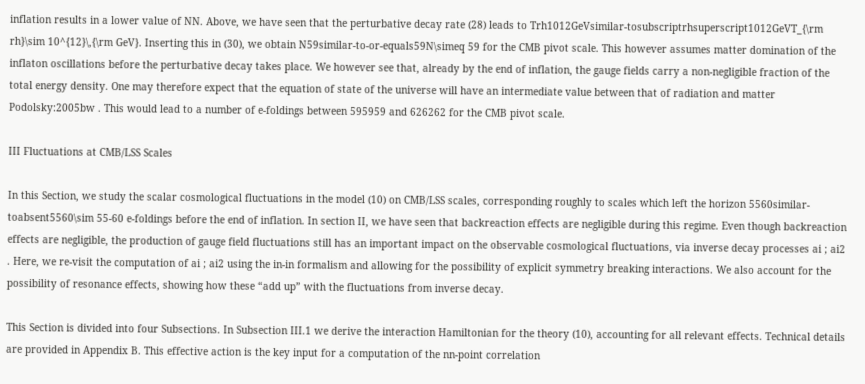inflation results in a lower value of NN. Above, we have seen that the perturbative decay rate (28) leads to Trh1012GeVsimilar-tosubscriptrhsuperscript1012GeVT_{\rm rh}\sim 10^{12}\,{\rm GeV}. Inserting this in (30), we obtain N59similar-to-or-equals59N\simeq 59 for the CMB pivot scale. This however assumes matter domination of the inflaton oscillations before the perturbative decay takes place. We however see that, already by the end of inflation, the gauge fields carry a non-negligible fraction of the total energy density. One may therefore expect that the equation of state of the universe will have an intermediate value between that of radiation and matter Podolsky:2005bw . This would lead to a number of e-foldings between 595959 and 626262 for the CMB pivot scale.

III Fluctuations at CMB/LSS Scales

In this Section, we study the scalar cosmological fluctuations in the model (10) on CMB/LSS scales, corresponding roughly to scales which left the horizon 5560similar-toabsent5560\sim 55-60 e-foldings before the end of inflation. In section II, we have seen that backreaction effects are negligible during this regime. Even though backreaction effects are negligible, the production of gauge field fluctuations still has an important impact on the observable cosmological fluctuations, via inverse decay processes ai ; ai2 . Here, we re-visit the computation of ai ; ai2 using the in-in formalism and allowing for the possibility of explicit symmetry breaking interactions. We also account for the possibility of resonance effects, showing how these “add up” with the fluctuations from inverse decay.

This Section is divided into four Subsections. In Subsection III.1 we derive the interaction Hamiltonian for the theory (10), accounting for all relevant effects. Technical details are provided in Appendix B. This effective action is the key input for a computation of the nn-point correlation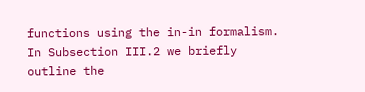functions using the in-in formalism. In Subsection III.2 we briefly outline the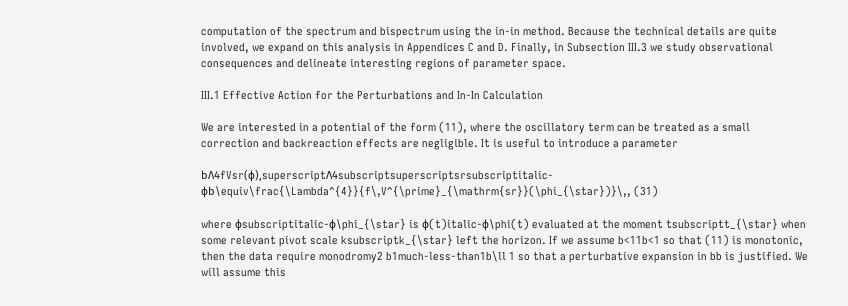computation of the spectrum and bispectrum using the in-in method. Because the technical details are quite involved, we expand on this analysis in Appendices C and D. Finally, in Subsection III.3 we study observational consequences and delineate interesting regions of parameter space.

III.1 Effective Action for the Perturbations and In-In Calculation

We are interested in a potential of the form (11), where the oscillatory term can be treated as a small correction and backreaction effects are negligible. It is useful to introduce a parameter

bΛ4fVsr(ϕ),superscriptΛ4subscriptsuperscriptsrsubscriptitalic-ϕb\equiv\frac{\Lambda^{4}}{f\,V^{\prime}_{\mathrm{sr}}(\phi_{\star})}\,, (31)

where ϕsubscriptitalic-ϕ\phi_{\star} is ϕ(t)italic-ϕ\phi(t) evaluated at the moment tsubscriptt_{\star} when some relevant pivot scale ksubscriptk_{\star} left the horizon. If we assume b<11b<1 so that (11) is monotonic, then the data require monodromy2 b1much-less-than1b\ll 1 so that a perturbative expansion in bb is justified. We will assume this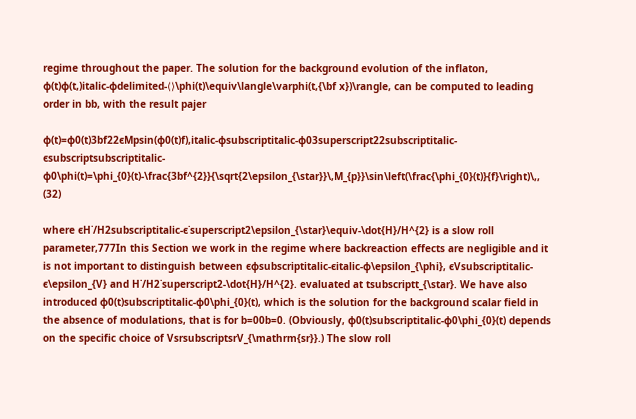regime throughout the paper. The solution for the background evolution of the inflaton, ϕ(t)φ(t,)italic-ϕdelimited-⟨⟩\phi(t)\equiv\langle\varphi(t,{\bf x})\rangle, can be computed to leading order in bb, with the result pajer

ϕ(t)=ϕ0(t)3bf22ϵMpsin(ϕ0(t)f),italic-ϕsubscriptitalic-ϕ03superscript22subscriptitalic-ϵsubscriptsubscriptitalic-ϕ0\phi(t)=\phi_{0}(t)-\frac{3bf^{2}}{\sqrt{2\epsilon_{\star}}\,M_{p}}\sin\left(\frac{\phi_{0}(t)}{f}\right)\,, (32)

where ϵH˙/H2subscriptitalic-ϵ˙superscript2\epsilon_{\star}\equiv-\dot{H}/H^{2} is a slow roll parameter,777In this Section we work in the regime where backreaction effects are negligible and it is not important to distinguish between ϵϕsubscriptitalic-ϵitalic-ϕ\epsilon_{\phi}, ϵVsubscriptitalic-ϵ\epsilon_{V} and H˙/H2˙superscript2-\dot{H}/H^{2}. evaluated at tsubscriptt_{\star}. We have also introduced ϕ0(t)subscriptitalic-ϕ0\phi_{0}(t), which is the solution for the background scalar field in the absence of modulations, that is for b=00b=0. (Obviously, ϕ0(t)subscriptitalic-ϕ0\phi_{0}(t) depends on the specific choice of VsrsubscriptsrV_{\mathrm{sr}}.) The slow roll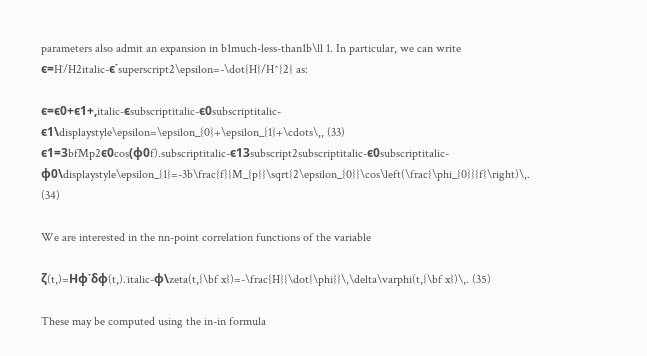parameters also admit an expansion in b1much-less-than1b\ll 1. In particular, we can write ϵ=H˙/H2italic-ϵ˙superscript2\epsilon=-\dot{H}/H^{2} as:

ϵ=ϵ0+ϵ1+,italic-ϵsubscriptitalic-ϵ0subscriptitalic-ϵ1\displaystyle\epsilon=\epsilon_{0}+\epsilon_{1}+\cdots\,, (33)
ϵ1=3bfMp2ϵ0cos(ϕ0f).subscriptitalic-ϵ13subscript2subscriptitalic-ϵ0subscriptitalic-ϕ0\displaystyle\epsilon_{1}=-3b\frac{f}{M_{p}}\sqrt{2\epsilon_{0}}\cos\left(\frac{\phi_{0}}{f}\right)\,. (34)

We are interested in the nn-point correlation functions of the variable

ζ(t,)=Hϕ˙δφ(t,).˙italic-ϕ\zeta(t,{\bf x})=-\frac{H}{\dot{\phi}}\,\delta\varphi(t,{\bf x})\,. (35)

These may be computed using the in-in formula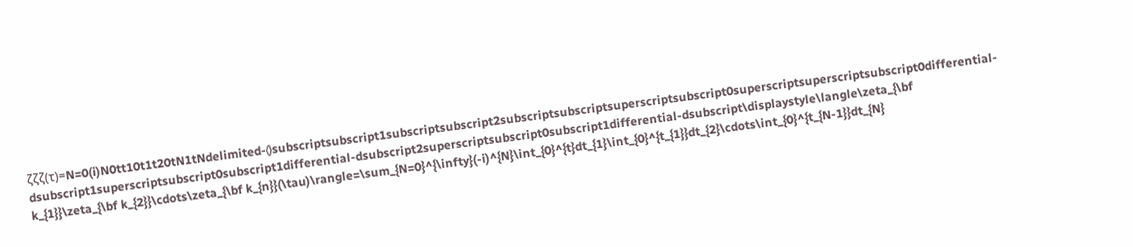ζζζ(τ)=N=0(i)N0tt10t1t20tN1tNdelimited-⟨⟩subscriptsubscript1subscriptsubscript2subscriptsubscriptsuperscriptsubscript0superscriptsuperscriptsubscript0differential-dsubscript1superscriptsubscript0subscript1differential-dsubscript2superscriptsubscript0subscript1differential-dsubscript\displaystyle\langle\zeta_{\bf k_{1}}\zeta_{\bf k_{2}}\cdots\zeta_{\bf k_{n}}(\tau)\rangle=\sum_{N=0}^{\infty}(-i)^{N}\int_{0}^{t}dt_{1}\int_{0}^{t_{1}}dt_{2}\cdots\int_{0}^{t_{N-1}}dt_{N}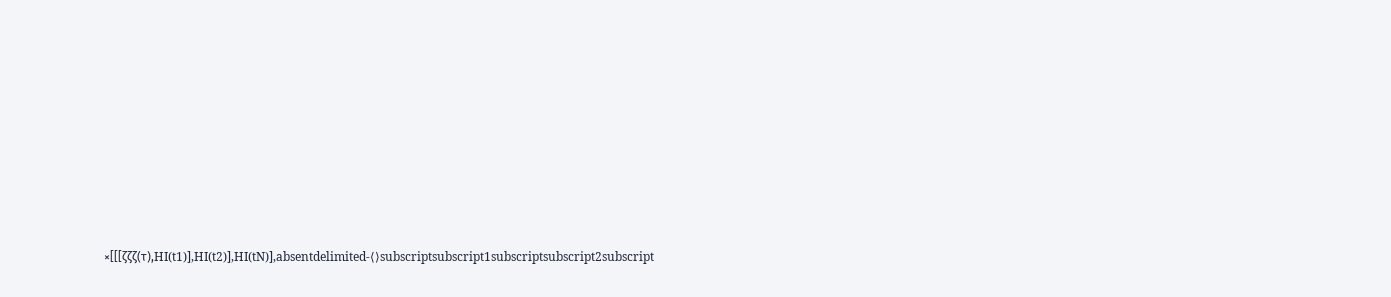×[[[ζζζ(τ),HI(t1)],HI(t2)],HI(tN)],absentdelimited-⟨⟩subscriptsubscript1subscriptsubscript2subscript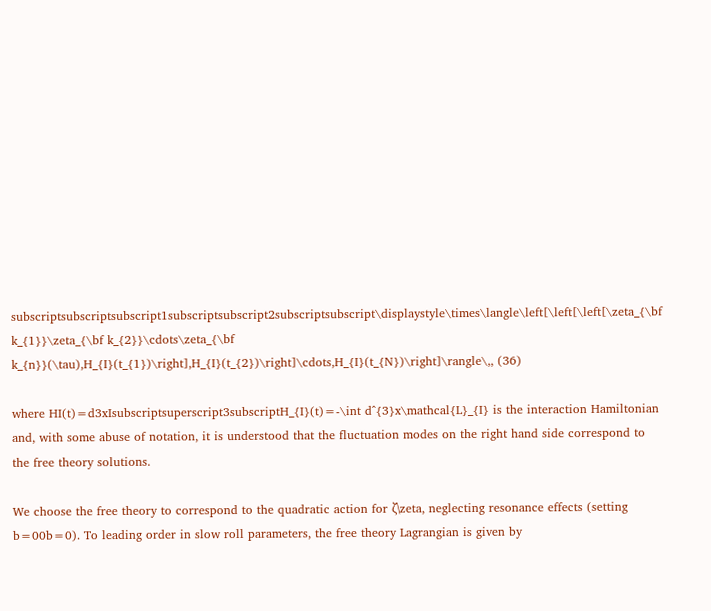subscriptsubscriptsubscript1subscriptsubscript2subscriptsubscript\displaystyle\times\langle\left[\left[\left[\zeta_{\bf k_{1}}\zeta_{\bf k_{2}}\cdots\zeta_{\bf k_{n}}(\tau),H_{I}(t_{1})\right],H_{I}(t_{2})\right]\cdots,H_{I}(t_{N})\right]\rangle\,, (36)

where HI(t)=d3xIsubscriptsuperscript3subscriptH_{I}(t)=-\int d^{3}x\mathcal{L}_{I} is the interaction Hamiltonian and, with some abuse of notation, it is understood that the fluctuation modes on the right hand side correspond to the free theory solutions.

We choose the free theory to correspond to the quadratic action for ζ\zeta, neglecting resonance effects (setting b=00b=0). To leading order in slow roll parameters, the free theory Lagrangian is given by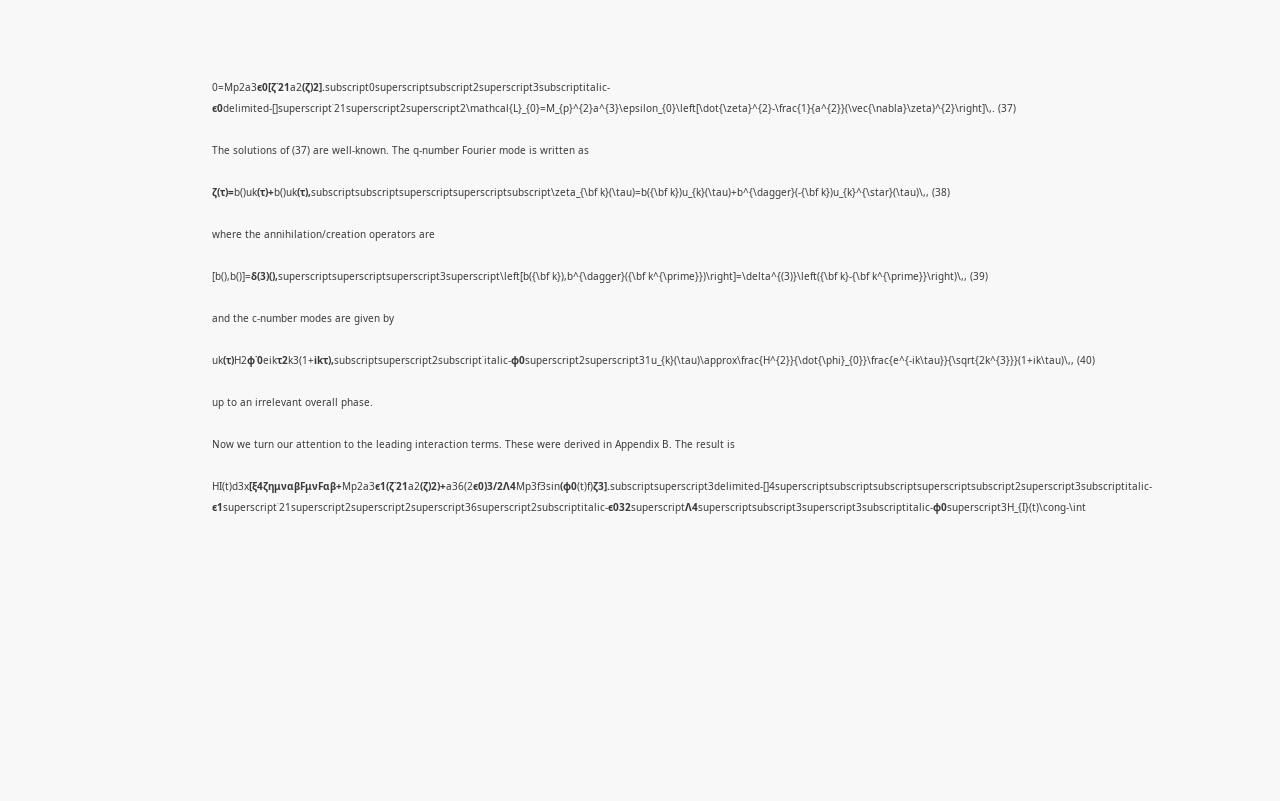0=Mp2a3ϵ0[ζ˙21a2(ζ)2].subscript0superscriptsubscript2superscript3subscriptitalic-ϵ0delimited-[]superscript˙21superscript2superscript2\mathcal{L}_{0}=M_{p}^{2}a^{3}\epsilon_{0}\left[\dot{\zeta}^{2}-\frac{1}{a^{2}}(\vec{\nabla}\zeta)^{2}\right]\,. (37)

The solutions of (37) are well-known. The q-number Fourier mode is written as

ζ(τ)=b()uk(τ)+b()uk(τ),subscriptsubscriptsuperscriptsuperscriptsubscript\zeta_{\bf k}(\tau)=b({\bf k})u_{k}(\tau)+b^{\dagger}(-{\bf k})u_{k}^{\star}(\tau)\,, (38)

where the annihilation/creation operators are

[b(),b()]=δ(3)(),superscriptsuperscriptsuperscript3superscript\left[b({\bf k}),b^{\dagger}({\bf k^{\prime}})\right]=\delta^{(3)}\left({\bf k}-{\bf k^{\prime}}\right)\,, (39)

and the c-number modes are given by

uk(τ)H2ϕ˙0eikτ2k3(1+ikτ),subscriptsuperscript2subscript˙italic-ϕ0superscript2superscript31u_{k}(\tau)\approx\frac{H^{2}}{\dot{\phi}_{0}}\frac{e^{-ik\tau}}{\sqrt{2k^{3}}}(1+ik\tau)\,, (40)

up to an irrelevant overall phase.

Now we turn our attention to the leading interaction terms. These were derived in Appendix B. The result is

HI(t)d3x[ξ4ζημναβFμνFαβ+Mp2a3ϵ1(ζ˙21a2(ζ)2)+a36(2ϵ0)3/2Λ4Mp3f3sin(ϕ0(t)f)ζ3].subscriptsuperscript3delimited-[]4superscriptsubscriptsubscriptsuperscriptsubscript2superscript3subscriptitalic-ϵ1superscript˙21superscript2superscript2superscript36superscript2subscriptitalic-ϵ032superscriptΛ4superscriptsubscript3superscript3subscriptitalic-ϕ0superscript3H_{I}(t)\cong-\int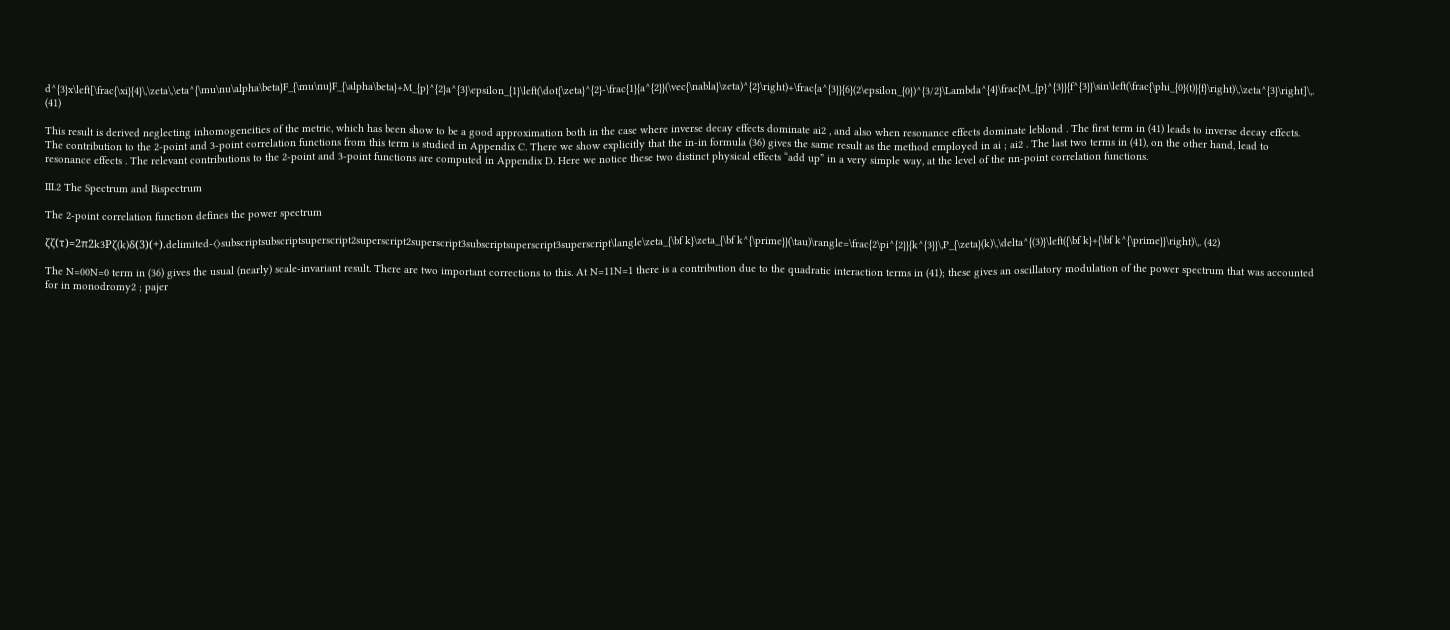d^{3}x\left[\frac{\xi}{4}\,\zeta\,\eta^{\mu\nu\alpha\beta}F_{\mu\nu}F_{\alpha\beta}+M_{p}^{2}a^{3}\epsilon_{1}\left(\dot{\zeta}^{2}-\frac{1}{a^{2}}(\vec{\nabla}\zeta)^{2}\right)+\frac{a^{3}}{6}(2\epsilon_{0})^{3/2}\Lambda^{4}\frac{M_{p}^{3}}{f^{3}}\sin\left(\frac{\phi_{0}(t)}{f}\right)\,\zeta^{3}\right]\,. (41)

This result is derived neglecting inhomogeneities of the metric, which has been show to be a good approximation both in the case where inverse decay effects dominate ai2 , and also when resonance effects dominate leblond . The first term in (41) leads to inverse decay effects. The contribution to the 2-point and 3-point correlation functions from this term is studied in Appendix C. There we show explicitly that the in-in formula (36) gives the same result as the method employed in ai ; ai2 . The last two terms in (41), on the other hand, lead to resonance effects . The relevant contributions to the 2-point and 3-point functions are computed in Appendix D. Here we notice these two distinct physical effects “add up” in a very simple way, at the level of the nn-point correlation functions.

III.2 The Spectrum and Bispectrum

The 2-point correlation function defines the power spectrum

ζζ(τ)=2π2k3Pζ(k)δ(3)(+).delimited-⟨⟩subscriptsubscriptsuperscript2superscript2superscript3subscriptsuperscript3superscript\langle\zeta_{\bf k}\zeta_{\bf k^{\prime}}(\tau)\rangle=\frac{2\pi^{2}}{k^{3}}\,P_{\zeta}(k)\,\delta^{(3)}\left({\bf k}+{\bf k^{\prime}}\right)\,. (42)

The N=00N=0 term in (36) gives the usual (nearly) scale-invariant result. There are two important corrections to this. At N=11N=1 there is a contribution due to the quadratic interaction terms in (41); these gives an oscillatory modulation of the power spectrum that was accounted for in monodromy2 ; pajer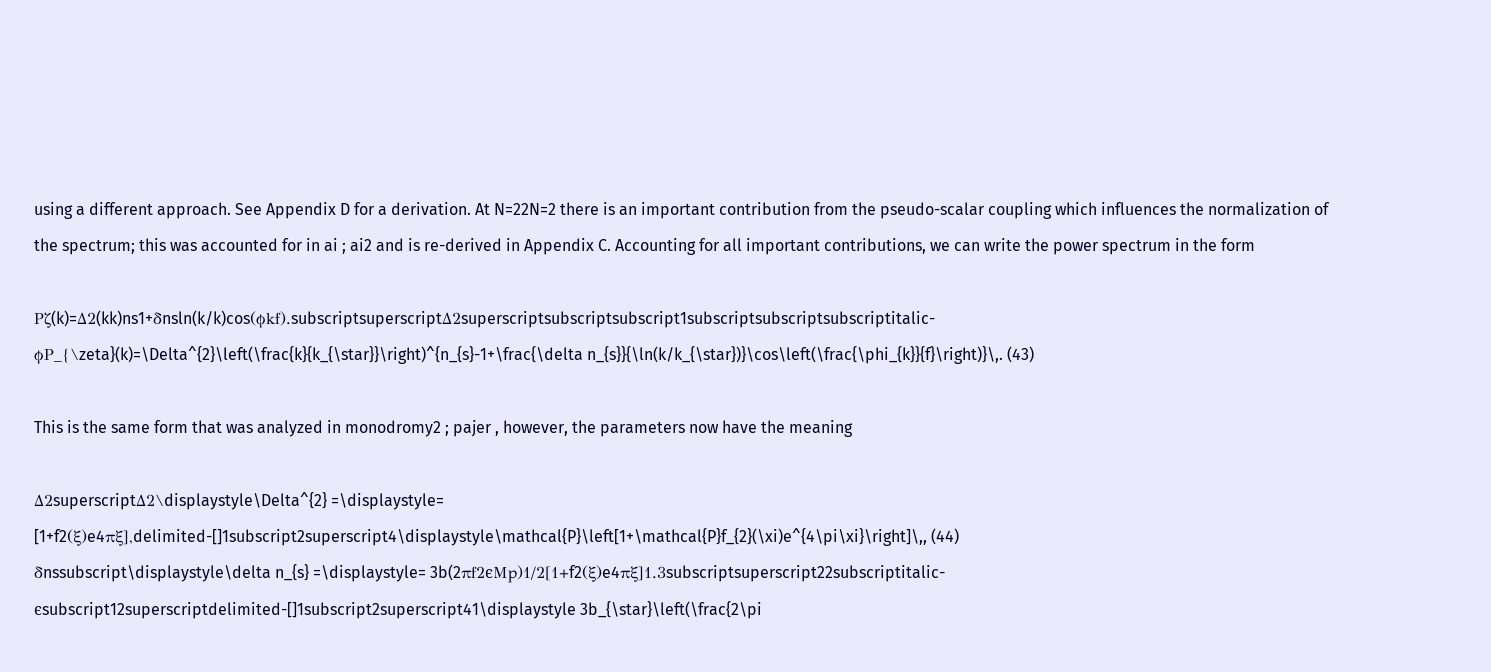using a different approach. See Appendix D for a derivation. At N=22N=2 there is an important contribution from the pseudo-scalar coupling which influences the normalization of the spectrum; this was accounted for in ai ; ai2 and is re-derived in Appendix C. Accounting for all important contributions, we can write the power spectrum in the form

Pζ(k)=Δ2(kk)ns1+δnsln(k/k)cos(ϕkf).subscriptsuperscriptΔ2superscriptsubscriptsubscript1subscriptsubscriptsubscriptitalic-ϕP_{\zeta}(k)=\Delta^{2}\left(\frac{k}{k_{\star}}\right)^{n_{s}-1+\frac{\delta n_{s}}{\ln(k/k_{\star})}\cos\left(\frac{\phi_{k}}{f}\right)}\,. (43)

This is the same form that was analyzed in monodromy2 ; pajer , however, the parameters now have the meaning

Δ2superscriptΔ2\displaystyle\Delta^{2} =\displaystyle= [1+f2(ξ)e4πξ],delimited-[]1subscript2superscript4\displaystyle\mathcal{P}\left[1+\mathcal{P}f_{2}(\xi)e^{4\pi\xi}\right]\,, (44)
δnssubscript\displaystyle\delta n_{s} =\displaystyle= 3b(2πf2ϵMp)1/2[1+f2(ξ)e4πξ]1.3subscriptsuperscript22subscriptitalic-ϵsubscript12superscriptdelimited-[]1subscript2superscript41\displaystyle 3b_{\star}\left(\frac{2\pi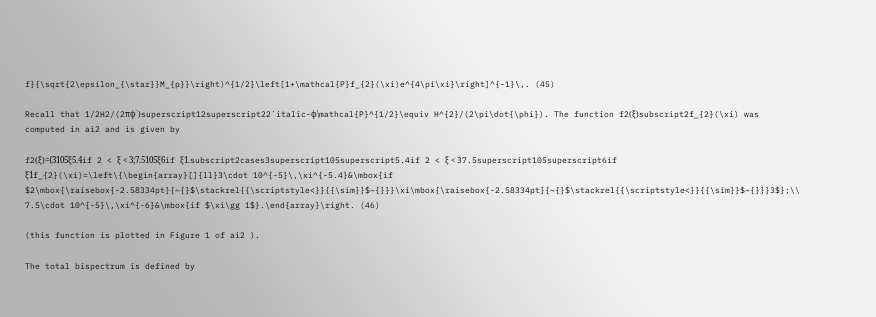f}{\sqrt{2\epsilon_{\star}}M_{p}}\right)^{1/2}\left[1+\mathcal{P}f_{2}(\xi)e^{4\pi\xi}\right]^{-1}\,. (45)

Recall that 1/2H2/(2πϕ˙)superscript12superscript22˙italic-ϕ\mathcal{P}^{1/2}\equiv H^{2}/(2\pi\dot{\phi}). The function f2(ξ)subscript2f_{2}(\xi) was computed in ai2 and is given by

f2(ξ)={3105ξ5.4if 2 < ξ < 3;7.5105ξ6if ξ1.subscript2cases3superscript105superscript5.4if 2 < ξ < 37.5superscript105superscript6if ξ1f_{2}(\xi)=\left\{\begin{array}[]{ll}3\cdot 10^{-5}\,\xi^{-5.4}&\mbox{if $2\mbox{\raisebox{-2.58334pt}{~{}$\stackrel{{\scriptstyle<}}{{\sim}}$~{}}}\xi\mbox{\raisebox{-2.58334pt}{~{}$\stackrel{{\scriptstyle<}}{{\sim}}$~{}}}3$};\\ 7.5\cdot 10^{-5}\,\xi^{-6}&\mbox{if $\xi\gg 1$}.\end{array}\right. (46)

(this function is plotted in Figure 1 of ai2 ).

The total bispectrum is defined by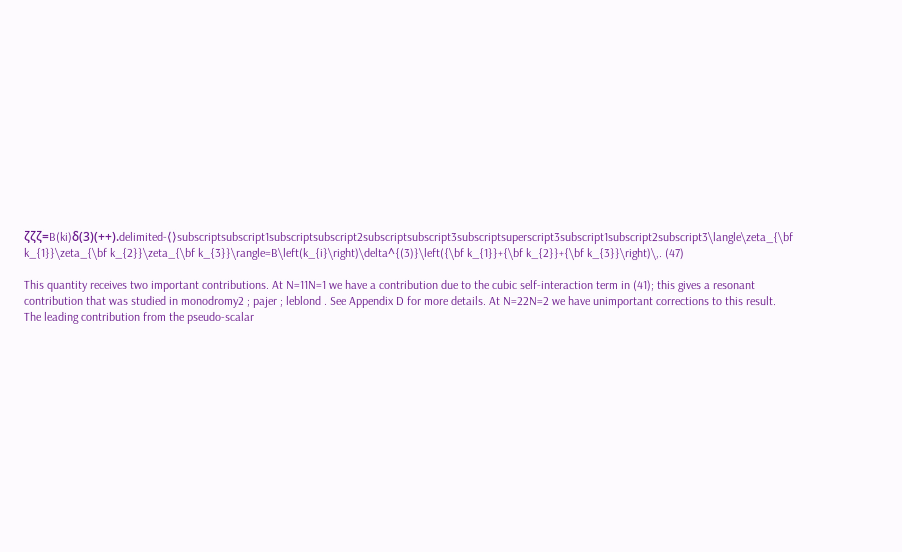ζζζ=B(ki)δ(3)(++).delimited-⟨⟩subscriptsubscript1subscriptsubscript2subscriptsubscript3subscriptsuperscript3subscript1subscript2subscript3\langle\zeta_{\bf k_{1}}\zeta_{\bf k_{2}}\zeta_{\bf k_{3}}\rangle=B\left(k_{i}\right)\delta^{(3)}\left({\bf k_{1}}+{\bf k_{2}}+{\bf k_{3}}\right)\,. (47)

This quantity receives two important contributions. At N=11N=1 we have a contribution due to the cubic self-interaction term in (41); this gives a resonant contribution that was studied in monodromy2 ; pajer ; leblond . See Appendix D for more details. At N=22N=2 we have unimportant corrections to this result. The leading contribution from the pseudo-scalar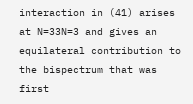interaction in (41) arises at N=33N=3 and gives an equilateral contribution to the bispectrum that was first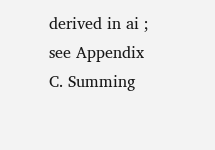derived in ai ; see Appendix C. Summing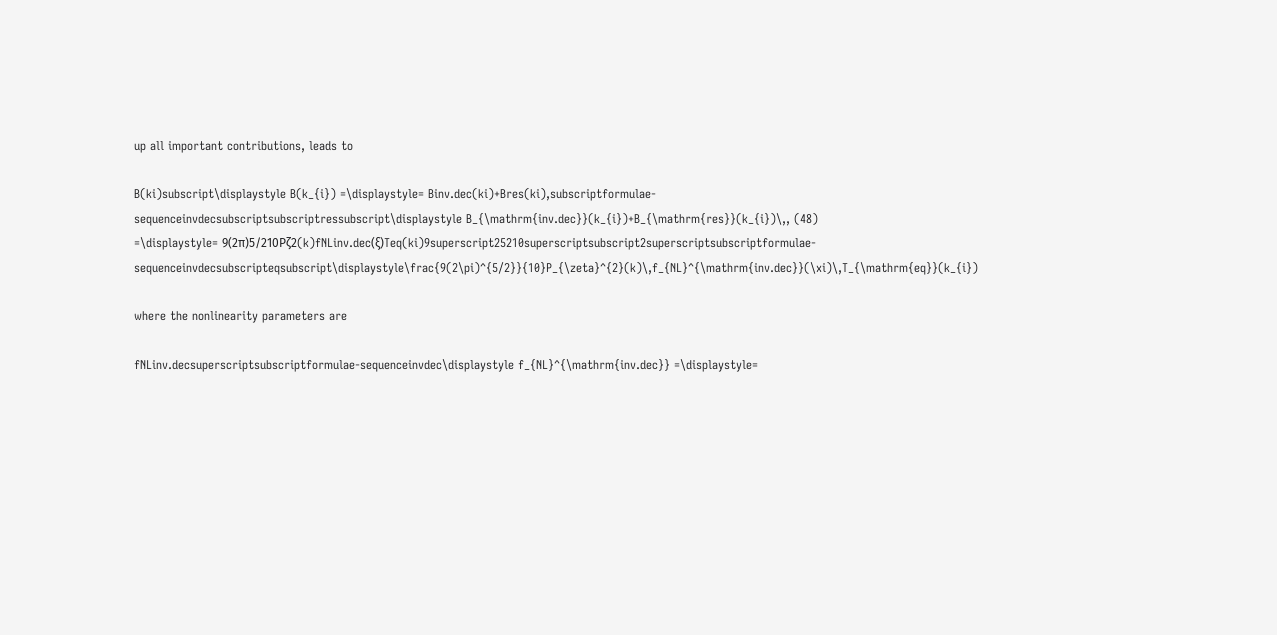up all important contributions, leads to

B(ki)subscript\displaystyle B(k_{i}) =\displaystyle= Binv.dec(ki)+Bres(ki),subscriptformulae-sequenceinvdecsubscriptsubscriptressubscript\displaystyle B_{\mathrm{inv.dec}}(k_{i})+B_{\mathrm{res}}(k_{i})\,, (48)
=\displaystyle= 9(2π)5/210Pζ2(k)fNLinv.dec(ξ)Teq(ki)9superscript25210superscriptsubscript2superscriptsubscriptformulae-sequenceinvdecsubscripteqsubscript\displaystyle\frac{9(2\pi)^{5/2}}{10}P_{\zeta}^{2}(k)\,f_{NL}^{\mathrm{inv.dec}}(\xi)\,T_{\mathrm{eq}}(k_{i})

where the nonlinearity parameters are

fNLinv.decsuperscriptsubscriptformulae-sequenceinvdec\displaystyle f_{NL}^{\mathrm{inv.dec}} =\displaystyle=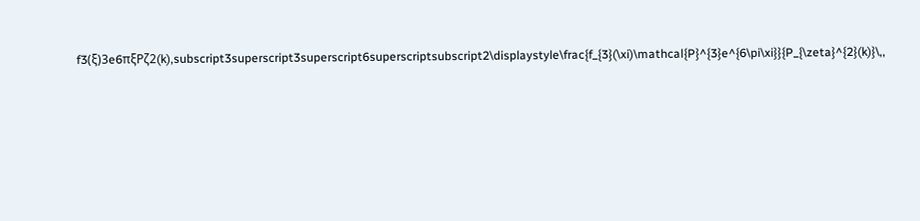f3(ξ)3e6πξPζ2(k),subscript3superscript3superscript6superscriptsubscript2\displaystyle\frac{f_{3}(\xi)\mathcal{P}^{3}e^{6\pi\xi}}{P_{\zeta}^{2}(k)}\,,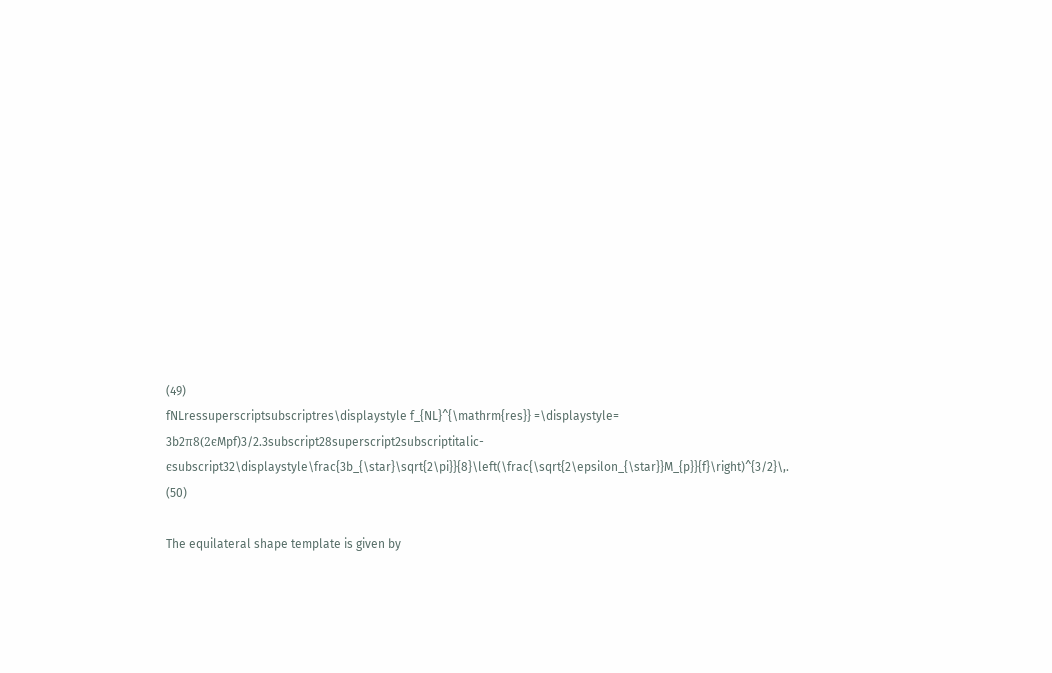(49)
fNLressuperscriptsubscriptres\displaystyle f_{NL}^{\mathrm{res}} =\displaystyle= 3b2π8(2ϵMpf)3/2.3subscript28superscript2subscriptitalic-ϵsubscript32\displaystyle\frac{3b_{\star}\sqrt{2\pi}}{8}\left(\frac{\sqrt{2\epsilon_{\star}}M_{p}}{f}\right)^{3/2}\,. (50)

The equilateral shape template is given by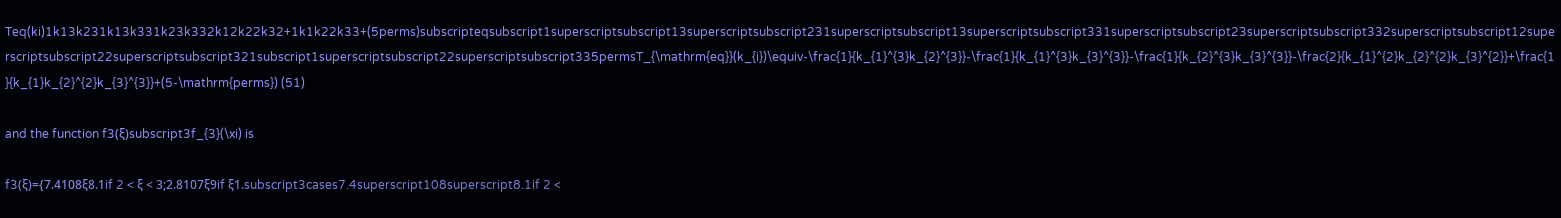Teq(ki)1k13k231k13k331k23k332k12k22k32+1k1k22k33+(5perms)subscripteqsubscript1superscriptsubscript13superscriptsubscript231superscriptsubscript13superscriptsubscript331superscriptsubscript23superscriptsubscript332superscriptsubscript12superscriptsubscript22superscriptsubscript321subscript1superscriptsubscript22superscriptsubscript335permsT_{\mathrm{eq}}(k_{i})\equiv-\frac{1}{k_{1}^{3}k_{2}^{3}}-\frac{1}{k_{1}^{3}k_{3}^{3}}-\frac{1}{k_{2}^{3}k_{3}^{3}}-\frac{2}{k_{1}^{2}k_{2}^{2}k_{3}^{2}}+\frac{1}{k_{1}k_{2}^{2}k_{3}^{3}}+(5-\mathrm{perms}) (51)

and the function f3(ξ)subscript3f_{3}(\xi) is

f3(ξ)={7.4108ξ8.1if 2 < ξ < 3;2.8107ξ9if ξ1.subscript3cases7.4superscript108superscript8.1if 2 <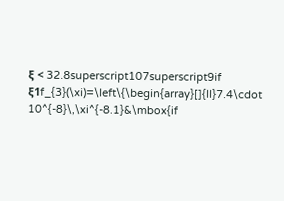ξ < 32.8superscript107superscript9if ξ1f_{3}(\xi)=\left\{\begin{array}[]{ll}7.4\cdot 10^{-8}\,\xi^{-8.1}&\mbox{if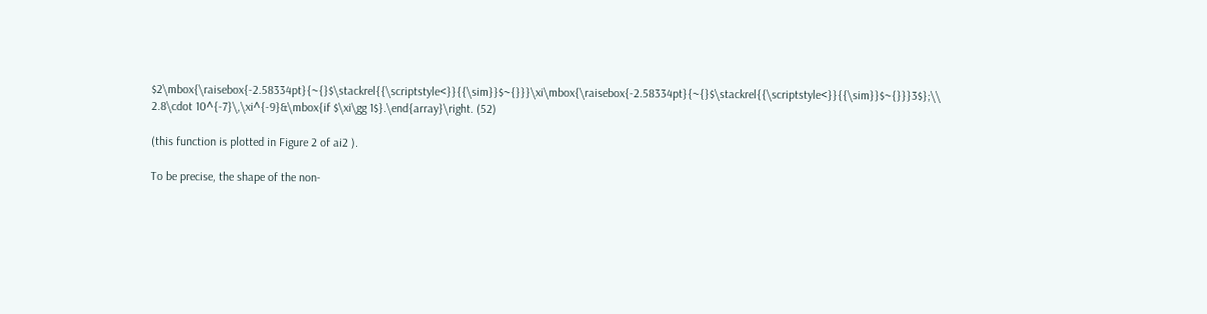$2\mbox{\raisebox{-2.58334pt}{~{}$\stackrel{{\scriptstyle<}}{{\sim}}$~{}}}\xi\mbox{\raisebox{-2.58334pt}{~{}$\stackrel{{\scriptstyle<}}{{\sim}}$~{}}}3$};\\ 2.8\cdot 10^{-7}\,\xi^{-9}&\mbox{if $\xi\gg 1$}.\end{array}\right. (52)

(this function is plotted in Figure 2 of ai2 ).

To be precise, the shape of the non-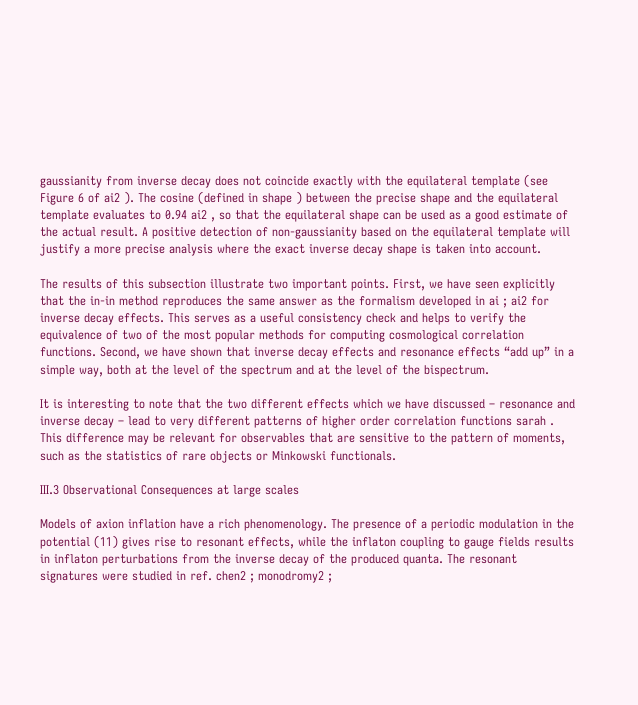gaussianity from inverse decay does not coincide exactly with the equilateral template (see Figure 6 of ai2 ). The cosine (defined in shape ) between the precise shape and the equilateral template evaluates to 0.94 ai2 , so that the equilateral shape can be used as a good estimate of the actual result. A positive detection of non-gaussianity based on the equilateral template will justify a more precise analysis where the exact inverse decay shape is taken into account.

The results of this subsection illustrate two important points. First, we have seen explicitly that the in-in method reproduces the same answer as the formalism developed in ai ; ai2 for inverse decay effects. This serves as a useful consistency check and helps to verify the equivalence of two of the most popular methods for computing cosmological correlation functions. Second, we have shown that inverse decay effects and resonance effects “add up” in a simple way, both at the level of the spectrum and at the level of the bispectrum.

It is interesting to note that the two different effects which we have discussed – resonance and inverse decay – lead to very different patterns of higher order correlation functions sarah . This difference may be relevant for observables that are sensitive to the pattern of moments, such as the statistics of rare objects or Minkowski functionals.

III.3 Observational Consequences at large scales

Models of axion inflation have a rich phenomenology. The presence of a periodic modulation in the potential (11) gives rise to resonant effects, while the inflaton coupling to gauge fields results in inflaton perturbations from the inverse decay of the produced quanta. The resonant signatures were studied in ref. chen2 ; monodromy2 ;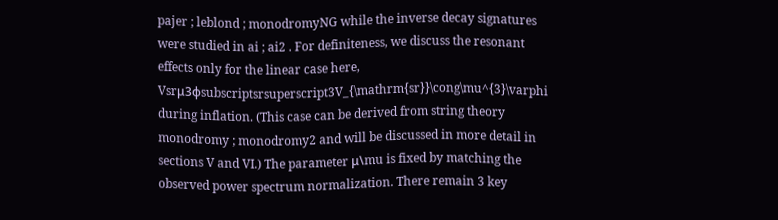pajer ; leblond ; monodromyNG while the inverse decay signatures were studied in ai ; ai2 . For definiteness, we discuss the resonant effects only for the linear case here, Vsrμ3φsubscriptsrsuperscript3V_{\mathrm{sr}}\cong\mu^{3}\varphi during inflation. (This case can be derived from string theory monodromy ; monodromy2 and will be discussed in more detail in sections V and VI.) The parameter μ\mu is fixed by matching the observed power spectrum normalization. There remain 3 key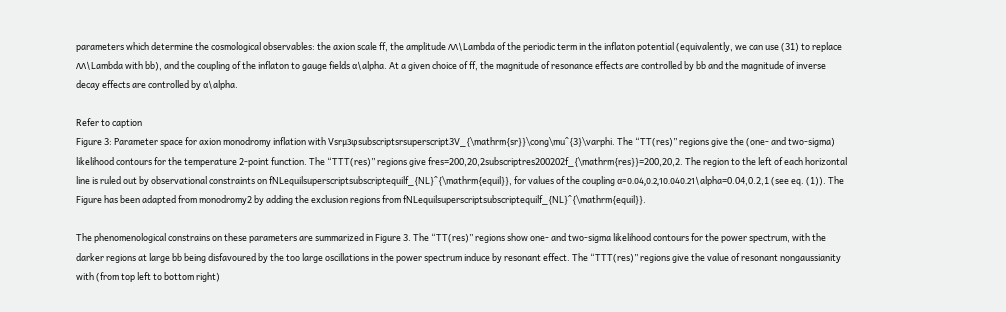parameters which determine the cosmological observables: the axion scale ff, the amplitude ΛΛ\Lambda of the periodic term in the inflaton potential (equivalently, we can use (31) to replace ΛΛ\Lambda with bb), and the coupling of the inflaton to gauge fields α\alpha. At a given choice of ff, the magnitude of resonance effects are controlled by bb and the magnitude of inverse decay effects are controlled by α\alpha.

Refer to caption
Figure 3: Parameter space for axion monodromy inflation with Vsrμ3φsubscriptsrsuperscript3V_{\mathrm{sr}}\cong\mu^{3}\varphi. The “TT(res)” regions give the (one- and two-sigma) likelihood contours for the temperature 2-point function. The “TTT(res)” regions give fres=200,20,2subscriptres200202f_{\mathrm{res}}=200,20,2. The region to the left of each horizontal line is ruled out by observational constraints on fNLequilsuperscriptsubscriptequilf_{NL}^{\mathrm{equil}}, for values of the coupling α=0.04,0.2,10.040.21\alpha=0.04,0.2,1 (see eq. (1)). The Figure has been adapted from monodromy2 by adding the exclusion regions from fNLequilsuperscriptsubscriptequilf_{NL}^{\mathrm{equil}}.

The phenomenological constrains on these parameters are summarized in Figure 3. The “TT(res)” regions show one- and two-sigma likelihood contours for the power spectrum, with the darker regions at large bb being disfavoured by the too large oscillations in the power spectrum induce by resonant effect. The “TTT(res)” regions give the value of resonant nongaussianity with (from top left to bottom right)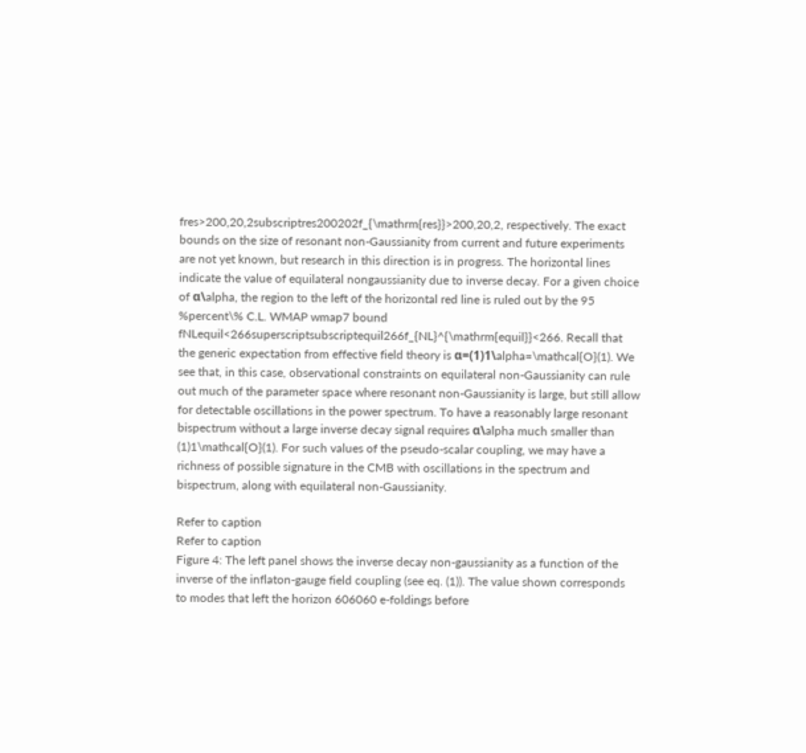fres>200,20,2subscriptres200202f_{\mathrm{res}}>200,20,2, respectively. The exact bounds on the size of resonant non-Gaussianity from current and future experiments are not yet known, but research in this direction is in progress. The horizontal lines indicate the value of equilateral nongaussianity due to inverse decay. For a given choice of α\alpha, the region to the left of the horizontal red line is ruled out by the 95 %percent\% C.L. WMAP wmap7 bound fNLequil<266superscriptsubscriptequil266f_{NL}^{\mathrm{equil}}<266. Recall that the generic expectation from effective field theory is α=(1)1\alpha=\mathcal{O}(1). We see that, in this case, observational constraints on equilateral non-Gaussianity can rule out much of the parameter space where resonant non-Gaussianity is large, but still allow for detectable oscillations in the power spectrum. To have a reasonably large resonant bispectrum without a large inverse decay signal requires α\alpha much smaller than (1)1\mathcal{O}(1). For such values of the pseudo-scalar coupling, we may have a richness of possible signature in the CMB with oscillations in the spectrum and bispectrum, along with equilateral non-Gaussianity.

Refer to caption
Refer to caption
Figure 4: The left panel shows the inverse decay non-gaussianity as a function of the inverse of the inflaton-gauge field coupling (see eq. (1)). The value shown corresponds to modes that left the horizon 606060 e-foldings before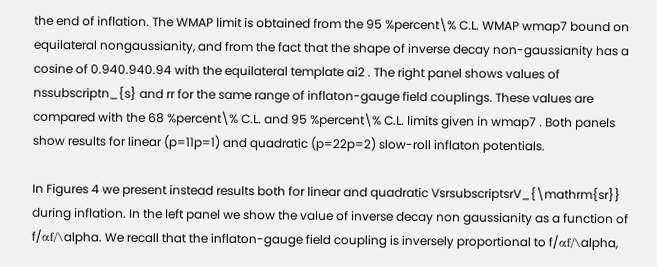the end of inflation. The WMAP limit is obtained from the 95 %percent\% C.L. WMAP wmap7 bound on equilateral nongaussianity, and from the fact that the shape of inverse decay non-gaussianity has a cosine of 0.940.940.94 with the equilateral template ai2 . The right panel shows values of nssubscriptn_{s} and rr for the same range of inflaton-gauge field couplings. These values are compared with the 68 %percent\% C.L. and 95 %percent\% C.L. limits given in wmap7 . Both panels show results for linear (p=11p=1) and quadratic (p=22p=2) slow-roll inflaton potentials.

In Figures 4 we present instead results both for linear and quadratic VsrsubscriptsrV_{\mathrm{sr}} during inflation. In the left panel we show the value of inverse decay non gaussianity as a function of f/αf/\alpha. We recall that the inflaton-gauge field coupling is inversely proportional to f/αf/\alpha,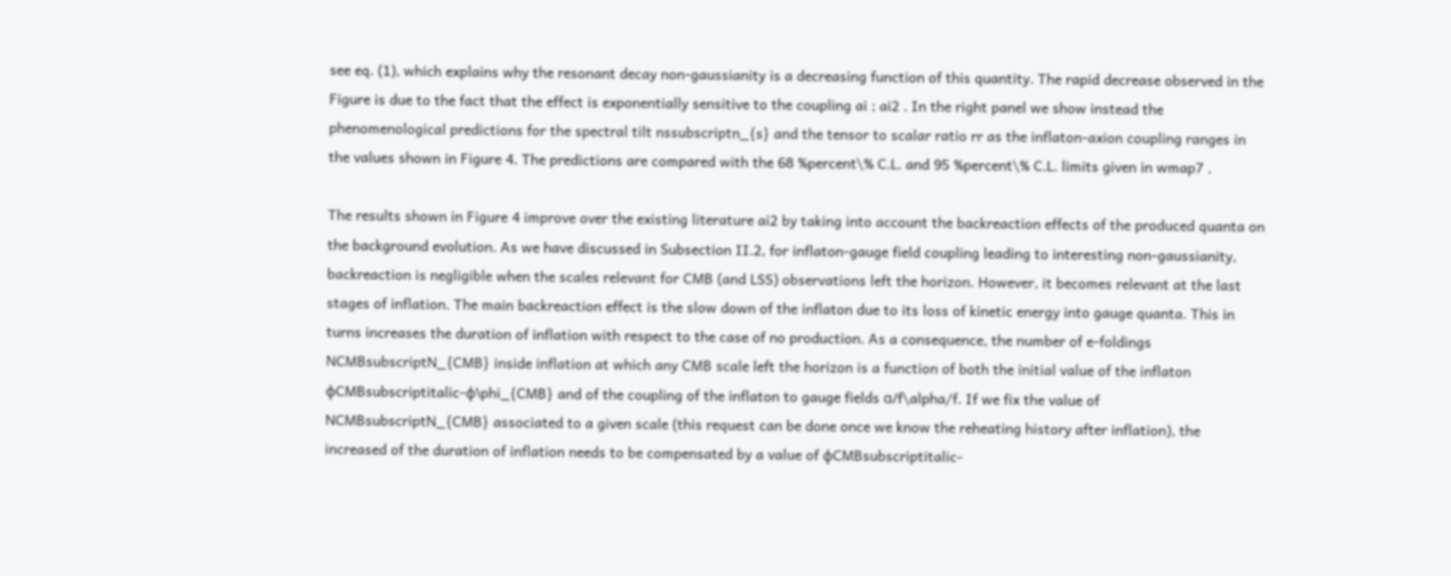see eq. (1), which explains why the resonant decay non-gaussianity is a decreasing function of this quantity. The rapid decrease observed in the Figure is due to the fact that the effect is exponentially sensitive to the coupling ai ; ai2 . In the right panel we show instead the phenomenological predictions for the spectral tilt nssubscriptn_{s} and the tensor to scalar ratio rr as the inflaton-axion coupling ranges in the values shown in Figure 4. The predictions are compared with the 68 %percent\% C.L. and 95 %percent\% C.L. limits given in wmap7 .

The results shown in Figure 4 improve over the existing literature ai2 by taking into account the backreaction effects of the produced quanta on the background evolution. As we have discussed in Subsection II.2, for inflaton-gauge field coupling leading to interesting non-gaussianity, backreaction is negligible when the scales relevant for CMB (and LSS) observations left the horizon. However, it becomes relevant at the last stages of inflation. The main backreaction effect is the slow down of the inflaton due to its loss of kinetic energy into gauge quanta. This in turns increases the duration of inflation with respect to the case of no production. As a consequence, the number of e-foldings NCMBsubscriptN_{CMB} inside inflation at which any CMB scale left the horizon is a function of both the initial value of the inflaton ϕCMBsubscriptitalic-ϕ\phi_{CMB} and of the coupling of the inflaton to gauge fields α/f\alpha/f. If we fix the value of NCMBsubscriptN_{CMB} associated to a given scale (this request can be done once we know the reheating history after inflation), the increased of the duration of inflation needs to be compensated by a value of ϕCMBsubscriptitalic-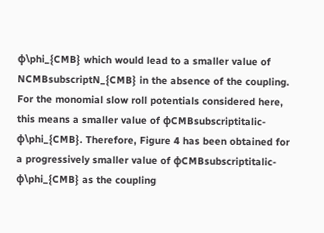ϕ\phi_{CMB} which would lead to a smaller value of NCMBsubscriptN_{CMB} in the absence of the coupling. For the monomial slow roll potentials considered here, this means a smaller value of ϕCMBsubscriptitalic-ϕ\phi_{CMB}. Therefore, Figure 4 has been obtained for a progressively smaller value of ϕCMBsubscriptitalic-ϕ\phi_{CMB} as the coupling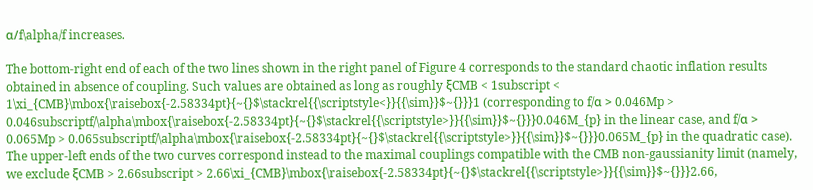α/f\alpha/f increases.

The bottom-right end of each of the two lines shown in the right panel of Figure 4 corresponds to the standard chaotic inflation results obtained in absence of coupling. Such values are obtained as long as roughly ξCMB < 1subscript < 1\xi_{CMB}\mbox{\raisebox{-2.58334pt}{~{}$\stackrel{{\scriptstyle<}}{{\sim}}$~{}}}1 (corresponding to f/α > 0.046Mp > 0.046subscriptf/\alpha\mbox{\raisebox{-2.58334pt}{~{}$\stackrel{{\scriptstyle>}}{{\sim}}$~{}}}0.046M_{p} in the linear case, and f/α > 0.065Mp > 0.065subscriptf/\alpha\mbox{\raisebox{-2.58334pt}{~{}$\stackrel{{\scriptstyle>}}{{\sim}}$~{}}}0.065M_{p} in the quadratic case). The upper-left ends of the two curves correspond instead to the maximal couplings compatible with the CMB non-gaussianity limit (namely, we exclude ξCMB > 2.66subscript > 2.66\xi_{CMB}\mbox{\raisebox{-2.58334pt}{~{}$\stackrel{{\scriptstyle>}}{{\sim}}$~{}}}2.66,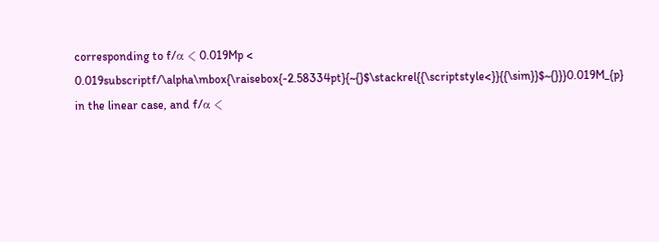corresponding to f/α < 0.019Mp < 0.019subscriptf/\alpha\mbox{\raisebox{-2.58334pt}{~{}$\stackrel{{\scriptstyle<}}{{\sim}}$~{}}}0.019M_{p} in the linear case, and f/α <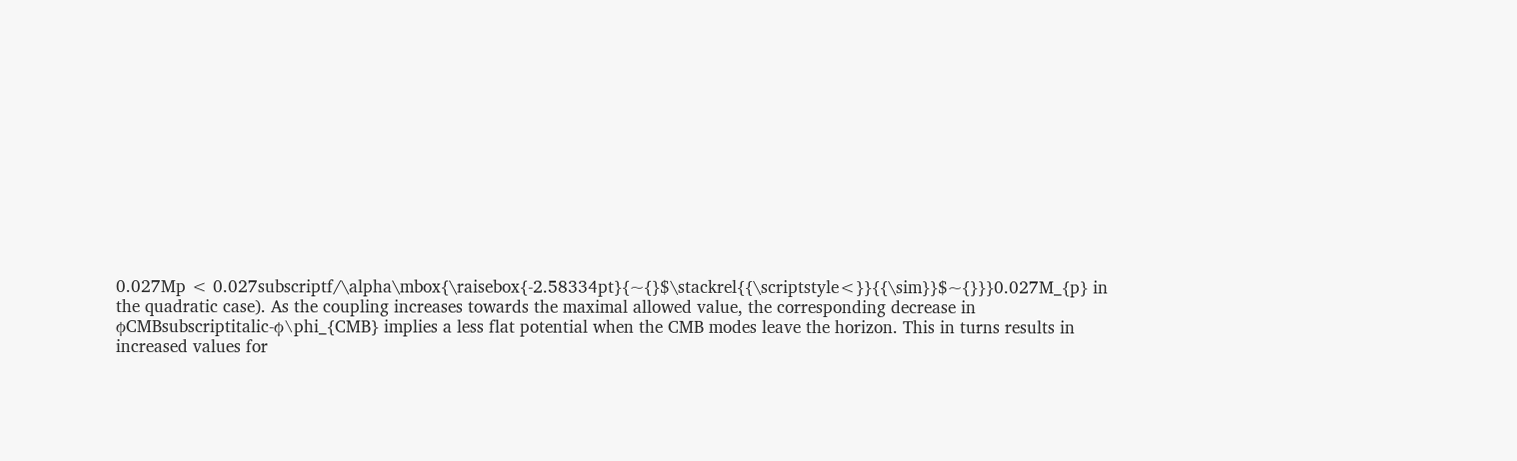0.027Mp < 0.027subscriptf/\alpha\mbox{\raisebox{-2.58334pt}{~{}$\stackrel{{\scriptstyle<}}{{\sim}}$~{}}}0.027M_{p} in the quadratic case). As the coupling increases towards the maximal allowed value, the corresponding decrease in ϕCMBsubscriptitalic-ϕ\phi_{CMB} implies a less flat potential when the CMB modes leave the horizon. This in turns results in increased values for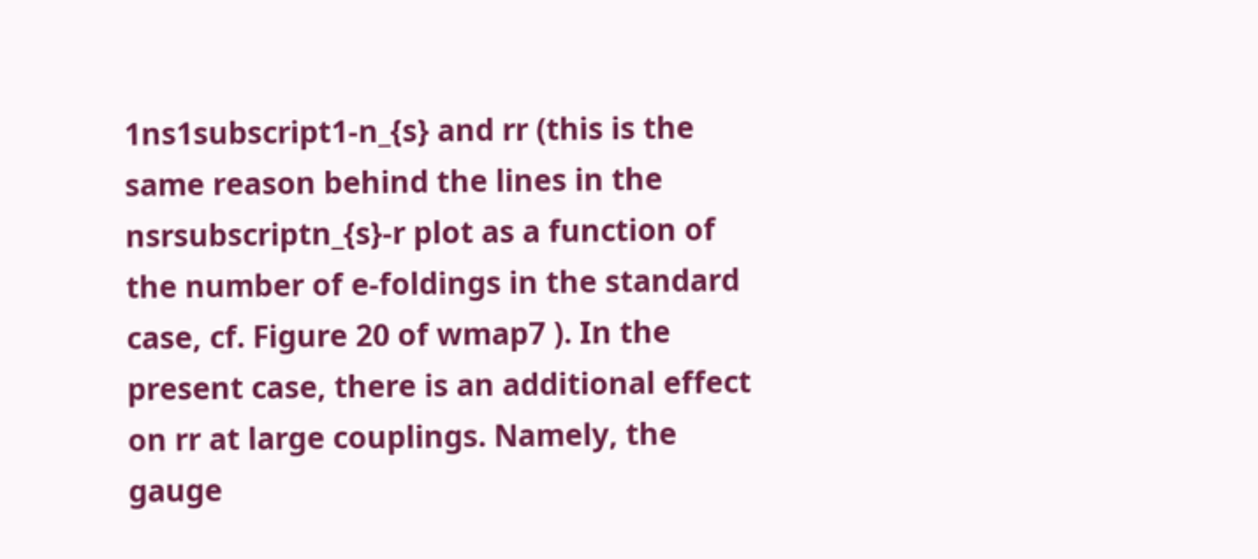1ns1subscript1-n_{s} and rr (this is the same reason behind the lines in the nsrsubscriptn_{s}-r plot as a function of the number of e-foldings in the standard case, cf. Figure 20 of wmap7 ). In the present case, there is an additional effect on rr at large couplings. Namely, the gauge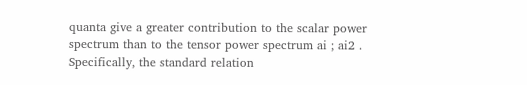quanta give a greater contribution to the scalar power spectrum than to the tensor power spectrum ai ; ai2 . Specifically, the standard relation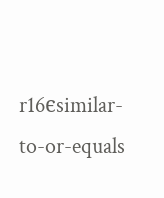r16ϵsimilar-to-or-equals